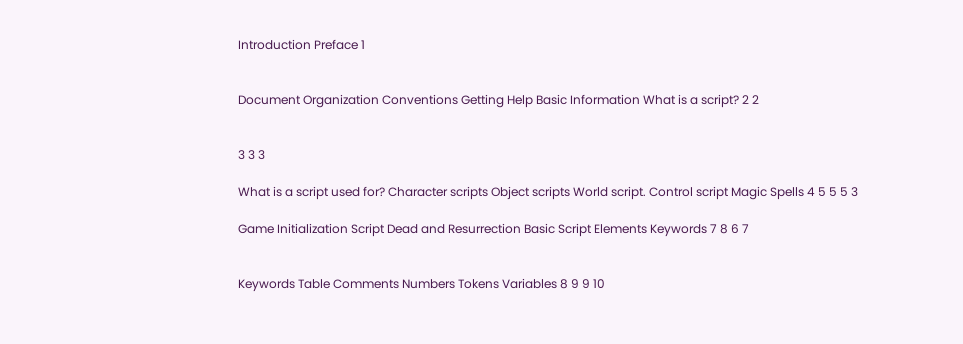Introduction Preface 1


Document Organization Conventions Getting Help Basic Information What is a script? 2 2


3 3 3

What is a script used for? Character scripts Object scripts World script. Control script Magic Spells 4 5 5 5 3

Game Initialization Script Dead and Resurrection Basic Script Elements Keywords 7 8 6 7


Keywords Table Comments Numbers Tokens Variables 8 9 9 10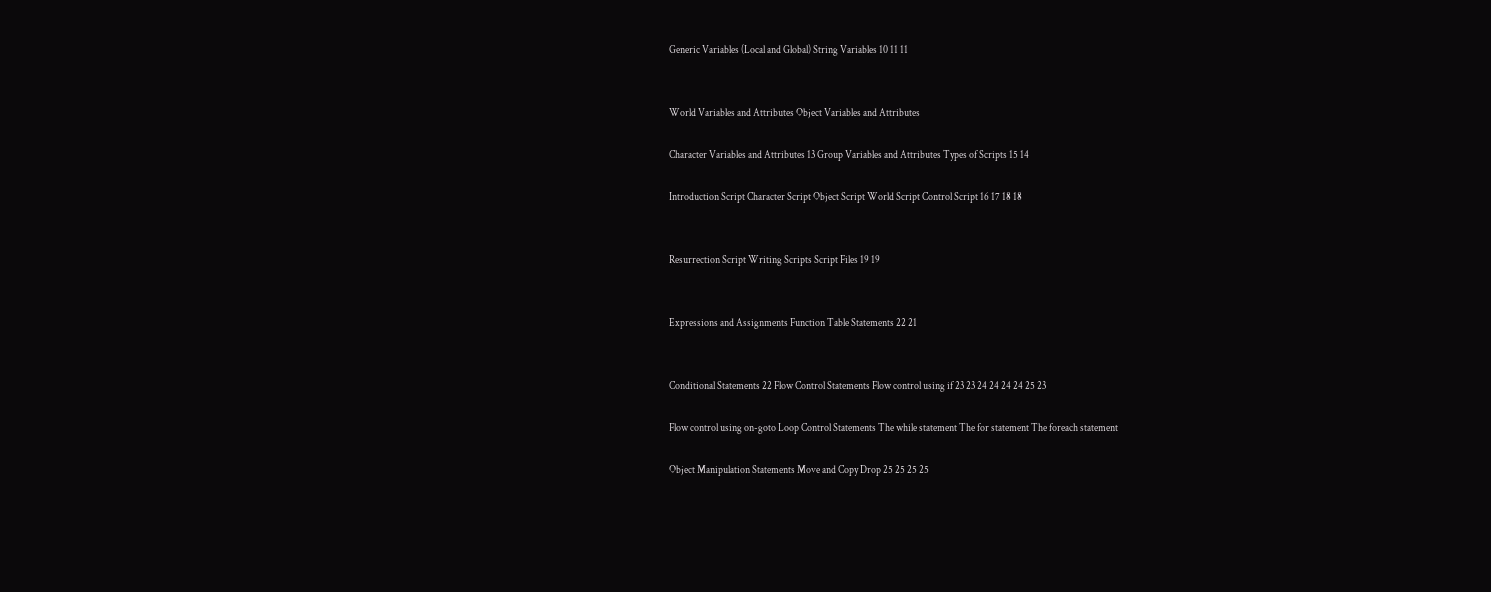Generic Variables (Local and Global) String Variables 10 11 11


World Variables and Attributes Object Variables and Attributes

Character Variables and Attributes 13 Group Variables and Attributes Types of Scripts 15 14

Introduction Script Character Script Object Script World Script Control Script 16 17 18 18


Resurrection Script Writing Scripts Script Files 19 19


Expressions and Assignments Function Table Statements 22 21


Conditional Statements 22 Flow Control Statements Flow control using if 23 23 24 24 24 24 25 23

Flow control using on-goto Loop Control Statements The while statement The for statement The foreach statement

Object Manipulation Statements Move and Copy Drop 25 25 25 25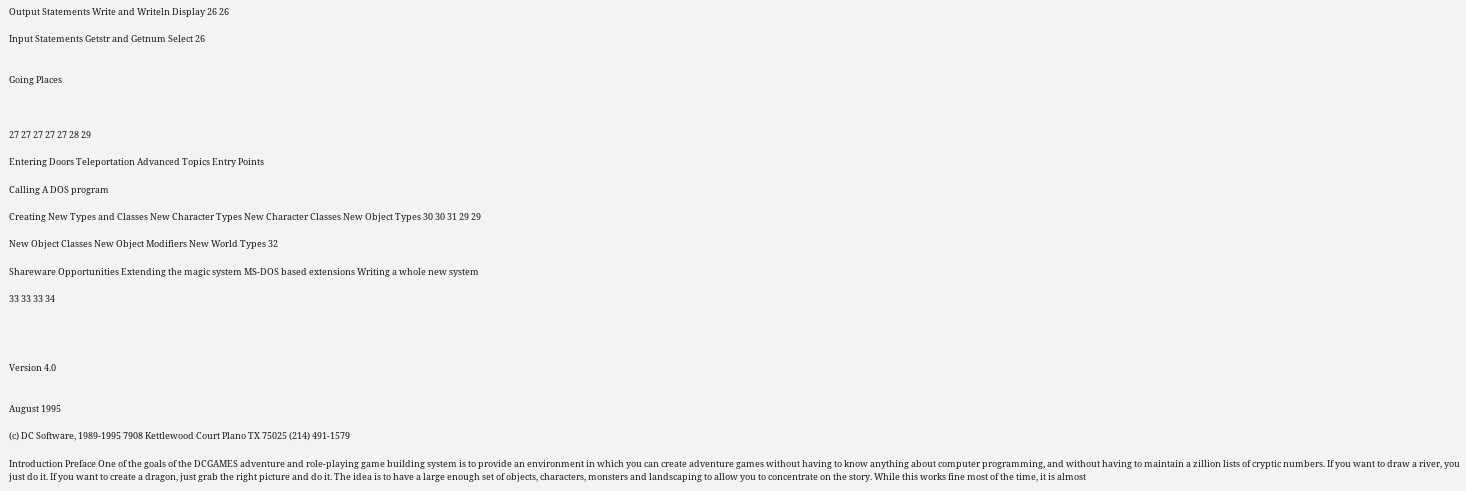Output Statements Write and Writeln Display 26 26

Input Statements Getstr and Getnum Select 26


Going Places



27 27 27 27 27 28 29

Entering Doors Teleportation Advanced Topics Entry Points

Calling A DOS program

Creating New Types and Classes New Character Types New Character Classes New Object Types 30 30 31 29 29

New Object Classes New Object Modifiers New World Types 32

Shareware Opportunities Extending the magic system MS-DOS based extensions Writing a whole new system

33 33 33 34




Version 4.0


August 1995

(c) DC Software, 1989-1995 7908 Kettlewood Court Plano TX 75025 (214) 491-1579

Introduction Preface One of the goals of the DCGAMES adventure and role-playing game building system is to provide an environment in which you can create adventure games without having to know anything about computer programming, and without having to maintain a zillion lists of cryptic numbers. If you want to draw a river, you just do it. If you want to create a dragon, just grab the right picture and do it. The idea is to have a large enough set of objects, characters, monsters and landscaping to allow you to concentrate on the story. While this works fine most of the time, it is almost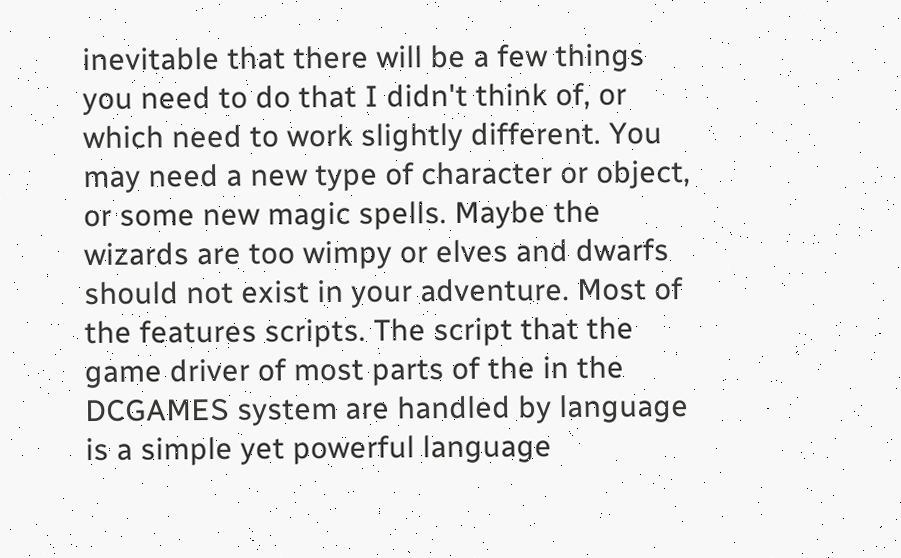inevitable that there will be a few things you need to do that I didn't think of, or which need to work slightly different. You may need a new type of character or object, or some new magic spells. Maybe the wizards are too wimpy or elves and dwarfs should not exist in your adventure. Most of the features scripts. The script that the game driver of most parts of the in the DCGAMES system are handled by language is a simple yet powerful language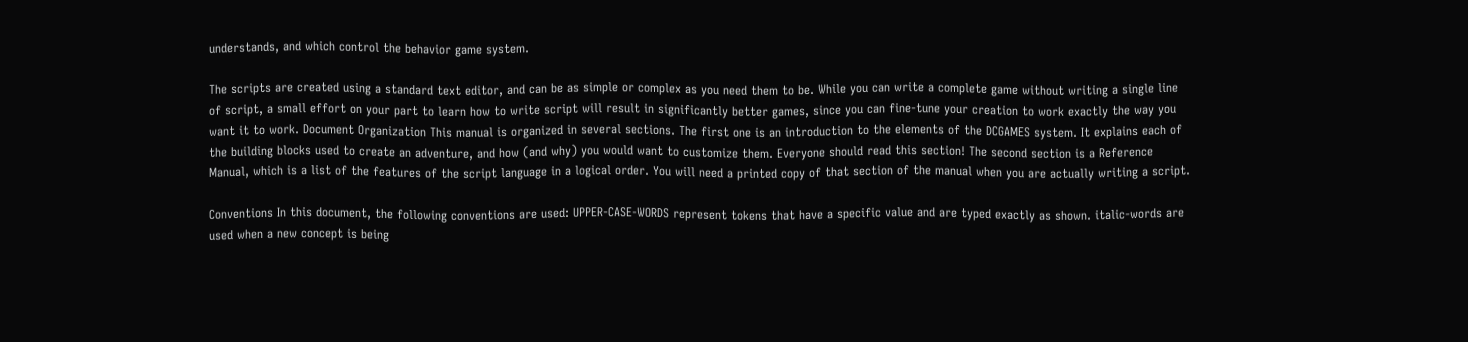understands, and which control the behavior game system.

The scripts are created using a standard text editor, and can be as simple or complex as you need them to be. While you can write a complete game without writing a single line of script, a small effort on your part to learn how to write script will result in significantly better games, since you can fine-tune your creation to work exactly the way you want it to work. Document Organization This manual is organized in several sections. The first one is an introduction to the elements of the DCGAMES system. It explains each of the building blocks used to create an adventure, and how (and why) you would want to customize them. Everyone should read this section! The second section is a Reference Manual, which is a list of the features of the script language in a logical order. You will need a printed copy of that section of the manual when you are actually writing a script.

Conventions In this document, the following conventions are used: UPPER-CASE-WORDS represent tokens that have a specific value and are typed exactly as shown. italic-words are used when a new concept is being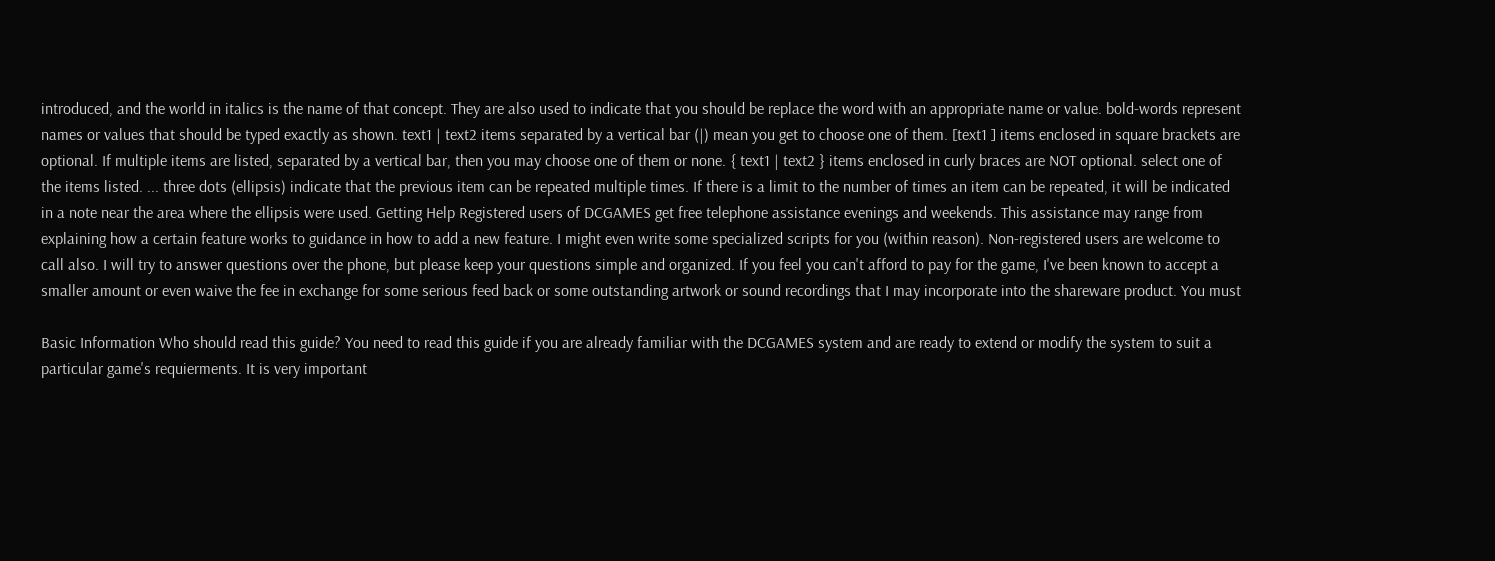introduced, and the world in italics is the name of that concept. They are also used to indicate that you should be replace the word with an appropriate name or value. bold-words represent names or values that should be typed exactly as shown. text1 | text2 items separated by a vertical bar (|) mean you get to choose one of them. [text1 ] items enclosed in square brackets are optional. If multiple items are listed, separated by a vertical bar, then you may choose one of them or none. { text1 | text2 } items enclosed in curly braces are NOT optional. select one of the items listed. ... three dots (ellipsis) indicate that the previous item can be repeated multiple times. If there is a limit to the number of times an item can be repeated, it will be indicated in a note near the area where the ellipsis were used. Getting Help Registered users of DCGAMES get free telephone assistance evenings and weekends. This assistance may range from explaining how a certain feature works to guidance in how to add a new feature. I might even write some specialized scripts for you (within reason). Non-registered users are welcome to call also. I will try to answer questions over the phone, but please keep your questions simple and organized. If you feel you can't afford to pay for the game, I've been known to accept a smaller amount or even waive the fee in exchange for some serious feed back or some outstanding artwork or sound recordings that I may incorporate into the shareware product. You must

Basic Information Who should read this guide? You need to read this guide if you are already familiar with the DCGAMES system and are ready to extend or modify the system to suit a particular game's requierments. It is very important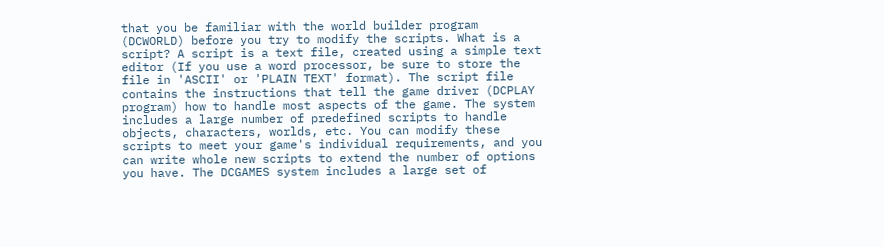that you be familiar with the world builder program (DCWORLD) before you try to modify the scripts. What is a script? A script is a text file, created using a simple text editor (If you use a word processor, be sure to store the file in 'ASCII' or 'PLAIN TEXT' format). The script file contains the instructions that tell the game driver (DCPLAY program) how to handle most aspects of the game. The system includes a large number of predefined scripts to handle objects, characters, worlds, etc. You can modify these scripts to meet your game's individual requirements, and you can write whole new scripts to extend the number of options you have. The DCGAMES system includes a large set of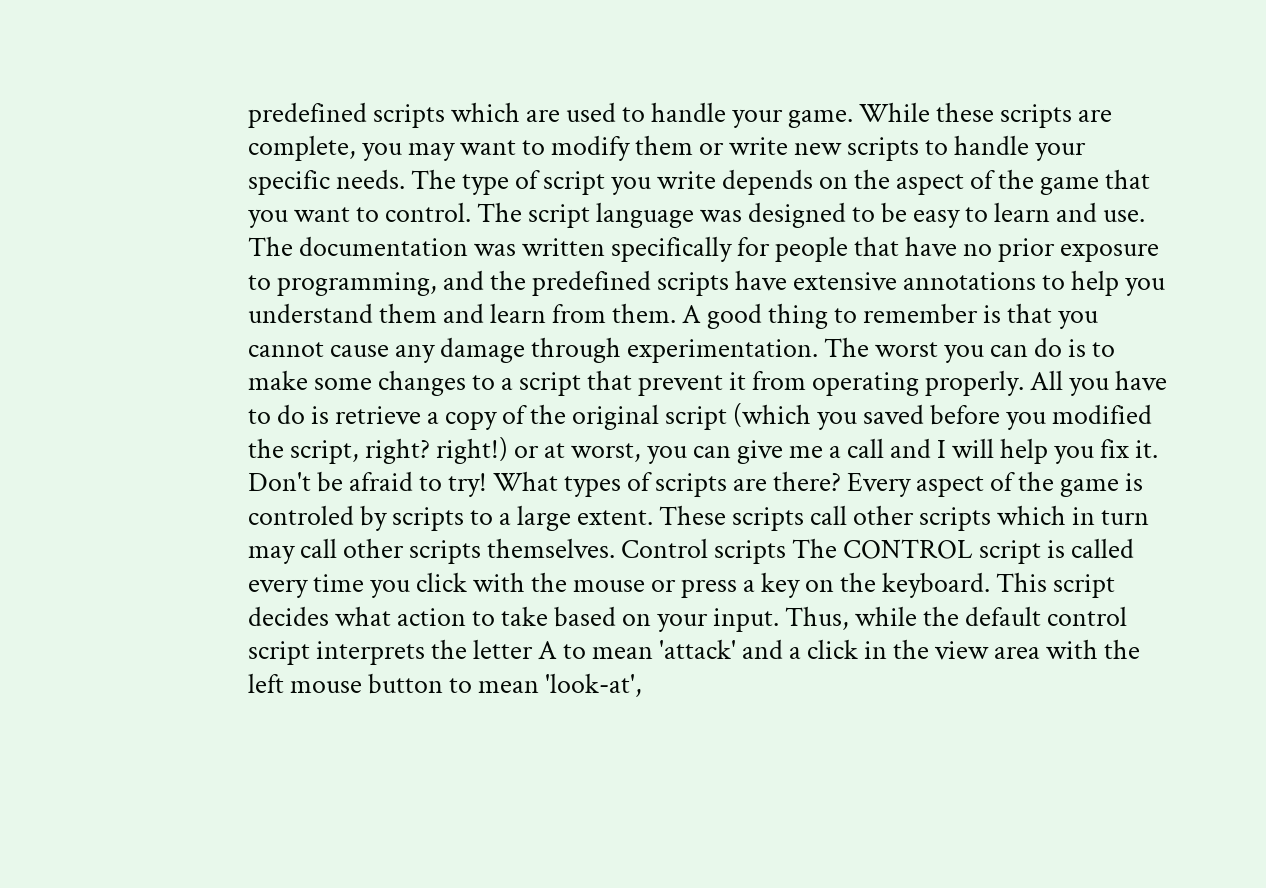predefined scripts which are used to handle your game. While these scripts are complete, you may want to modify them or write new scripts to handle your specific needs. The type of script you write depends on the aspect of the game that you want to control. The script language was designed to be easy to learn and use. The documentation was written specifically for people that have no prior exposure to programming, and the predefined scripts have extensive annotations to help you understand them and learn from them. A good thing to remember is that you cannot cause any damage through experimentation. The worst you can do is to make some changes to a script that prevent it from operating properly. All you have to do is retrieve a copy of the original script (which you saved before you modified the script, right? right!) or at worst, you can give me a call and I will help you fix it. Don't be afraid to try! What types of scripts are there? Every aspect of the game is controled by scripts to a large extent. These scripts call other scripts which in turn may call other scripts themselves. Control scripts The CONTROL script is called every time you click with the mouse or press a key on the keyboard. This script decides what action to take based on your input. Thus, while the default control script interprets the letter A to mean 'attack' and a click in the view area with the left mouse button to mean 'look-at',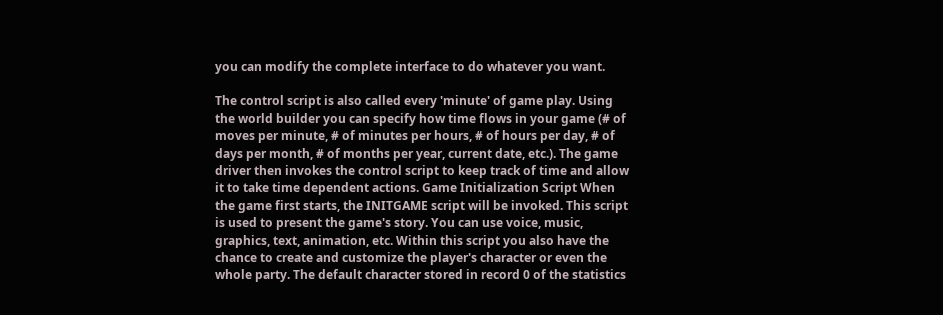you can modify the complete interface to do whatever you want.

The control script is also called every 'minute' of game play. Using the world builder you can specify how time flows in your game (# of moves per minute, # of minutes per hours, # of hours per day, # of days per month, # of months per year, current date, etc.). The game driver then invokes the control script to keep track of time and allow it to take time dependent actions. Game Initialization Script When the game first starts, the INITGAME script will be invoked. This script is used to present the game's story. You can use voice, music, graphics, text, animation, etc. Within this script you also have the chance to create and customize the player's character or even the whole party. The default character stored in record 0 of the statistics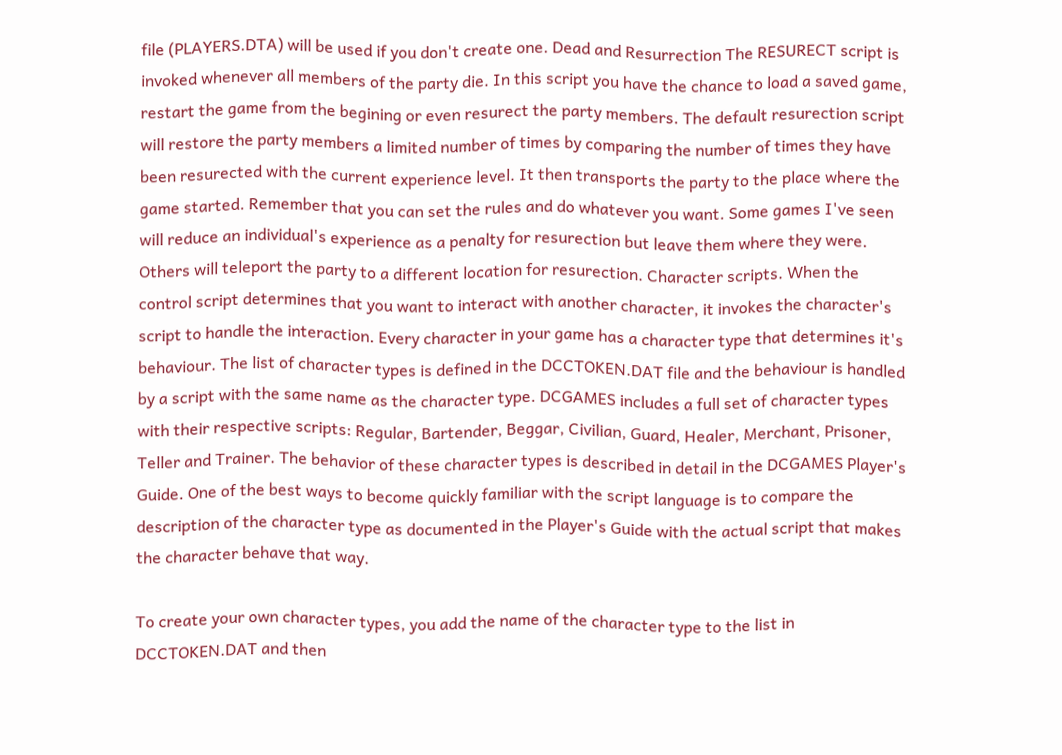file (PLAYERS.DTA) will be used if you don't create one. Dead and Resurrection The RESURECT script is invoked whenever all members of the party die. In this script you have the chance to load a saved game, restart the game from the begining or even resurect the party members. The default resurection script will restore the party members a limited number of times by comparing the number of times they have been resurected with the current experience level. It then transports the party to the place where the game started. Remember that you can set the rules and do whatever you want. Some games I've seen will reduce an individual's experience as a penalty for resurection but leave them where they were. Others will teleport the party to a different location for resurection. Character scripts. When the control script determines that you want to interact with another character, it invokes the character's script to handle the interaction. Every character in your game has a character type that determines it's behaviour. The list of character types is defined in the DCCTOKEN.DAT file and the behaviour is handled by a script with the same name as the character type. DCGAMES includes a full set of character types with their respective scripts: Regular, Bartender, Beggar, Civilian, Guard, Healer, Merchant, Prisoner, Teller and Trainer. The behavior of these character types is described in detail in the DCGAMES Player's Guide. One of the best ways to become quickly familiar with the script language is to compare the description of the character type as documented in the Player's Guide with the actual script that makes the character behave that way.

To create your own character types, you add the name of the character type to the list in DCCTOKEN.DAT and then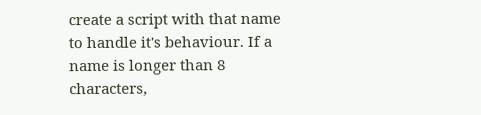create a script with that name to handle it's behaviour. If a name is longer than 8 characters,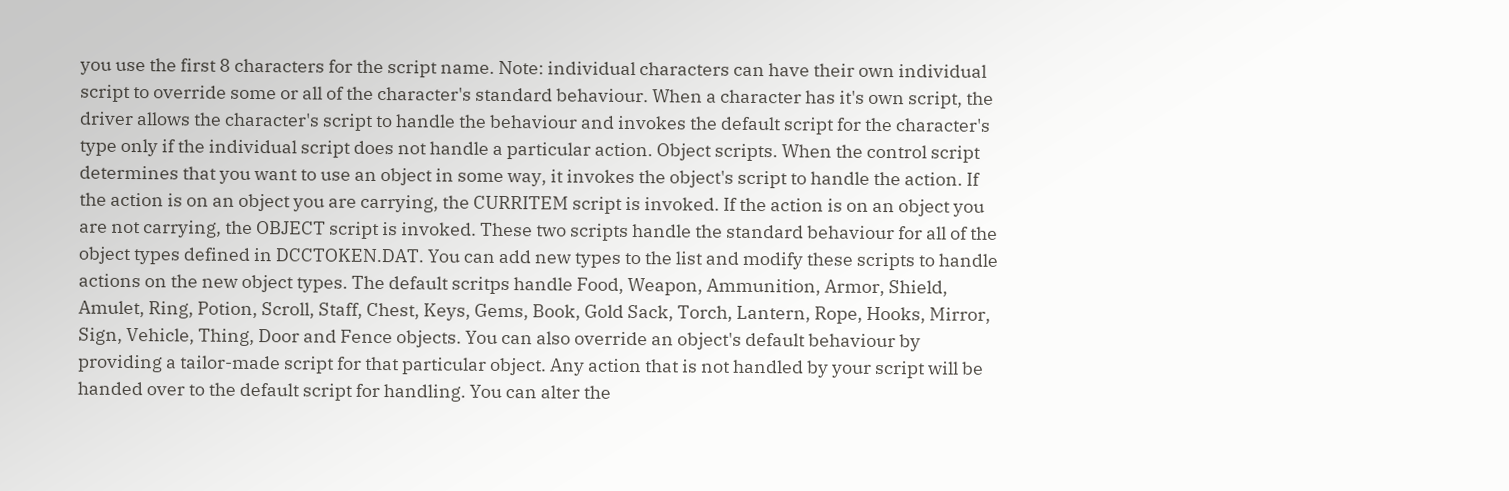you use the first 8 characters for the script name. Note: individual characters can have their own individual script to override some or all of the character's standard behaviour. When a character has it's own script, the driver allows the character's script to handle the behaviour and invokes the default script for the character's type only if the individual script does not handle a particular action. Object scripts. When the control script determines that you want to use an object in some way, it invokes the object's script to handle the action. If the action is on an object you are carrying, the CURRITEM script is invoked. If the action is on an object you are not carrying, the OBJECT script is invoked. These two scripts handle the standard behaviour for all of the object types defined in DCCTOKEN.DAT. You can add new types to the list and modify these scripts to handle actions on the new object types. The default scritps handle Food, Weapon, Ammunition, Armor, Shield, Amulet, Ring, Potion, Scroll, Staff, Chest, Keys, Gems, Book, Gold Sack, Torch, Lantern, Rope, Hooks, Mirror, Sign, Vehicle, Thing, Door and Fence objects. You can also override an object's default behaviour by providing a tailor-made script for that particular object. Any action that is not handled by your script will be handed over to the default script for handling. You can alter the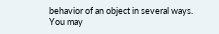behavior of an object in several ways. You may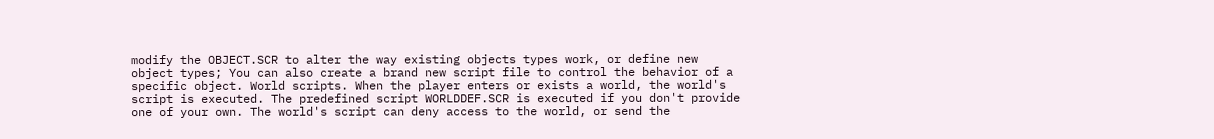modify the OBJECT.SCR to alter the way existing objects types work, or define new object types; You can also create a brand new script file to control the behavior of a specific object. World scripts. When the player enters or exists a world, the world's script is executed. The predefined script WORLDDEF.SCR is executed if you don't provide one of your own. The world's script can deny access to the world, or send the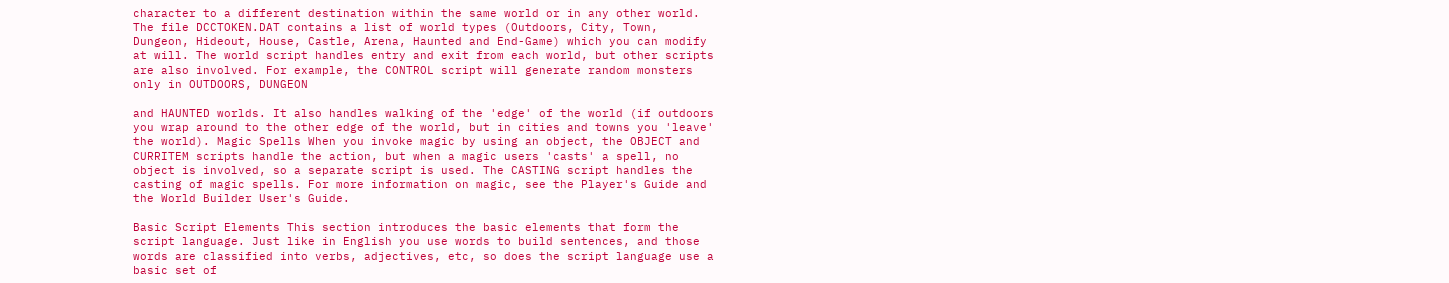character to a different destination within the same world or in any other world. The file DCCTOKEN.DAT contains a list of world types (Outdoors, City, Town, Dungeon, Hideout, House, Castle, Arena, Haunted and End-Game) which you can modify at will. The world script handles entry and exit from each world, but other scripts are also involved. For example, the CONTROL script will generate random monsters only in OUTDOORS, DUNGEON

and HAUNTED worlds. It also handles walking of the 'edge' of the world (if outdoors you wrap around to the other edge of the world, but in cities and towns you 'leave' the world). Magic Spells When you invoke magic by using an object, the OBJECT and CURRITEM scripts handle the action, but when a magic users 'casts' a spell, no object is involved, so a separate script is used. The CASTING script handles the casting of magic spells. For more information on magic, see the Player's Guide and the World Builder User's Guide.

Basic Script Elements This section introduces the basic elements that form the script language. Just like in English you use words to build sentences, and those words are classified into verbs, adjectives, etc, so does the script language use a basic set of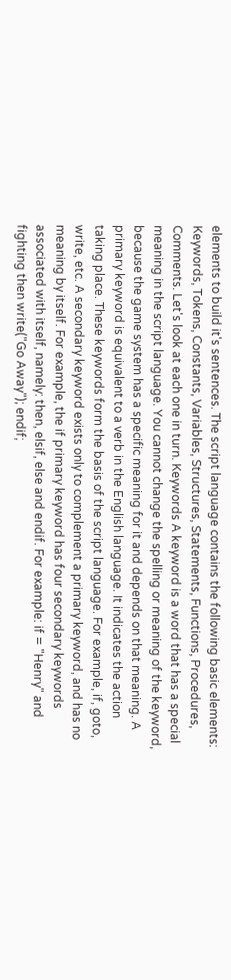elements to build it's sentences. The script language contains the following basic elements: Keywords, Tokens, Constants, Variables, Structures, Statements, Functions, Procedures, Comments. Let's look at each one in turn. Keywords A keyword is a word that has a special meaning in the script language. You cannot change the spelling or meaning of the keyword, because the game system has a specific meaning for it and depends on that meaning. A primary keyword is equivalent to a verb in the English language. It indicates the action taking place. These keywords form the basis of the script language. For example, if, goto, write, etc. A secondary keyword exists only to complement a primary keyword, and has no meaning by itself. For example, the if primary keyword has four secondary keywords associated with itself, namely: then, elsif, else and endif. For example: if = "Henry" and fighting then write("Go Away"); endif;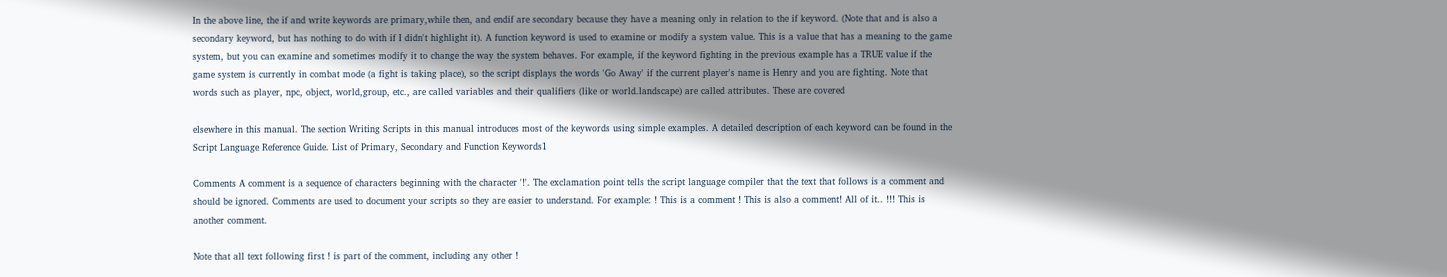In the above line, the if and write keywords are primary,while then, and endif are secondary because they have a meaning only in relation to the if keyword. (Note that and is also a secondary keyword, but has nothing to do with if I didn't highlight it). A function keyword is used to examine or modify a system value. This is a value that has a meaning to the game system, but you can examine and sometimes modify it to change the way the system behaves. For example, if the keyword fighting in the previous example has a TRUE value if the game system is currently in combat mode (a fight is taking place), so the script displays the words 'Go Away' if the current player's name is Henry and you are fighting. Note that words such as player, npc, object, world,group, etc., are called variables and their qualifiers (like or world.landscape) are called attributes. These are covered

elsewhere in this manual. The section Writing Scripts in this manual introduces most of the keywords using simple examples. A detailed description of each keyword can be found in the Script Language Reference Guide. List of Primary, Secondary and Function Keywords1

Comments A comment is a sequence of characters beginning with the character '!'. The exclamation point tells the script language compiler that the text that follows is a comment and should be ignored. Comments are used to document your scripts so they are easier to understand. For example: ! This is a comment ! This is also a comment! All of it.. !!! This is another comment.

Note that all text following first ! is part of the comment, including any other !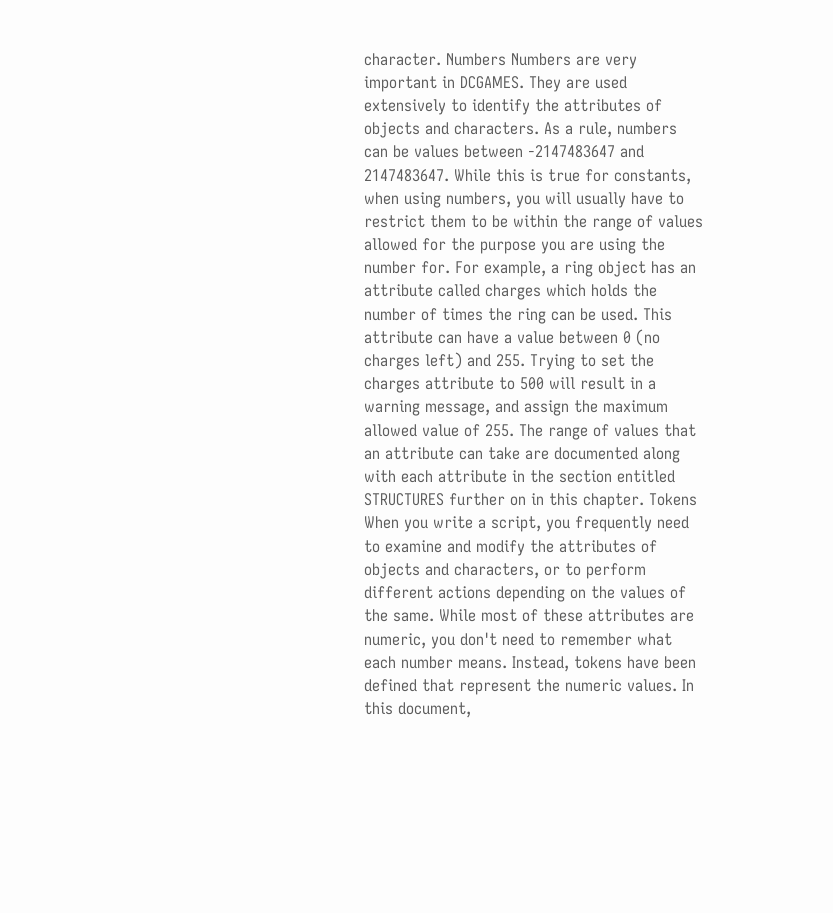character. Numbers Numbers are very important in DCGAMES. They are used extensively to identify the attributes of objects and characters. As a rule, numbers can be values between -2147483647 and 2147483647. While this is true for constants, when using numbers, you will usually have to restrict them to be within the range of values allowed for the purpose you are using the number for. For example, a ring object has an attribute called charges which holds the number of times the ring can be used. This attribute can have a value between 0 (no charges left) and 255. Trying to set the charges attribute to 500 will result in a warning message, and assign the maximum allowed value of 255. The range of values that an attribute can take are documented along with each attribute in the section entitled STRUCTURES further on in this chapter. Tokens When you write a script, you frequently need to examine and modify the attributes of objects and characters, or to perform different actions depending on the values of the same. While most of these attributes are numeric, you don't need to remember what each number means. Instead, tokens have been defined that represent the numeric values. In this document,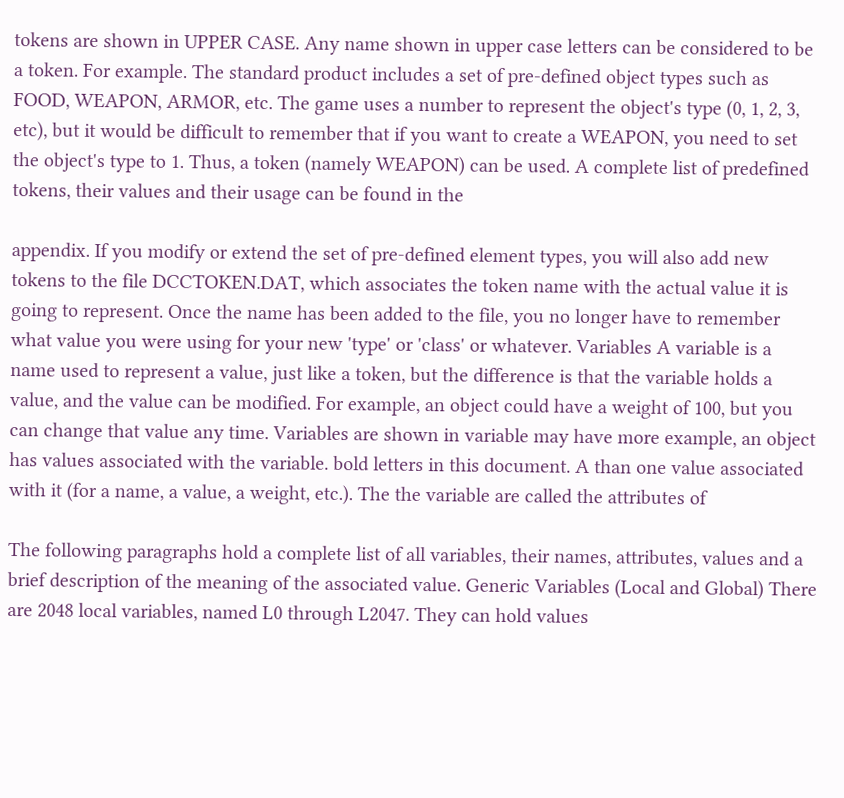tokens are shown in UPPER CASE. Any name shown in upper case letters can be considered to be a token. For example. The standard product includes a set of pre-defined object types such as FOOD, WEAPON, ARMOR, etc. The game uses a number to represent the object's type (0, 1, 2, 3, etc), but it would be difficult to remember that if you want to create a WEAPON, you need to set the object's type to 1. Thus, a token (namely WEAPON) can be used. A complete list of predefined tokens, their values and their usage can be found in the

appendix. If you modify or extend the set of pre-defined element types, you will also add new tokens to the file DCCTOKEN.DAT, which associates the token name with the actual value it is going to represent. Once the name has been added to the file, you no longer have to remember what value you were using for your new 'type' or 'class' or whatever. Variables A variable is a name used to represent a value, just like a token, but the difference is that the variable holds a value, and the value can be modified. For example, an object could have a weight of 100, but you can change that value any time. Variables are shown in variable may have more example, an object has values associated with the variable. bold letters in this document. A than one value associated with it (for a name, a value, a weight, etc.). The the variable are called the attributes of

The following paragraphs hold a complete list of all variables, their names, attributes, values and a brief description of the meaning of the associated value. Generic Variables (Local and Global) There are 2048 local variables, named L0 through L2047. They can hold values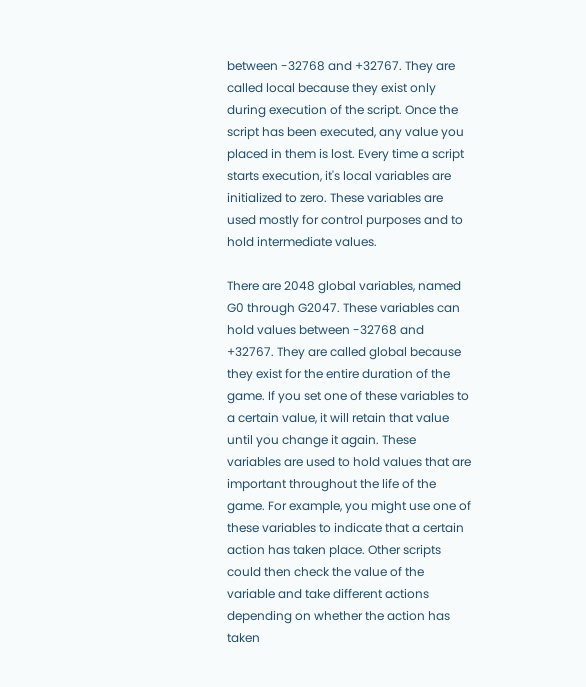between -32768 and +32767. They are called local because they exist only during execution of the script. Once the script has been executed, any value you placed in them is lost. Every time a script starts execution, it's local variables are initialized to zero. These variables are used mostly for control purposes and to hold intermediate values.

There are 2048 global variables, named G0 through G2047. These variables can hold values between -32768 and +32767. They are called global because they exist for the entire duration of the game. If you set one of these variables to a certain value, it will retain that value until you change it again. These variables are used to hold values that are important throughout the life of the game. For example, you might use one of these variables to indicate that a certain action has taken place. Other scripts could then check the value of the variable and take different actions depending on whether the action has taken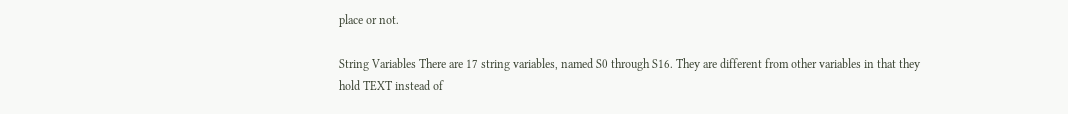place or not.

String Variables There are 17 string variables, named S0 through S16. They are different from other variables in that they hold TEXT instead of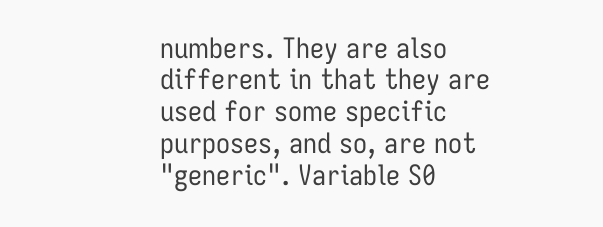numbers. They are also different in that they are used for some specific purposes, and so, are not "generic". Variable S0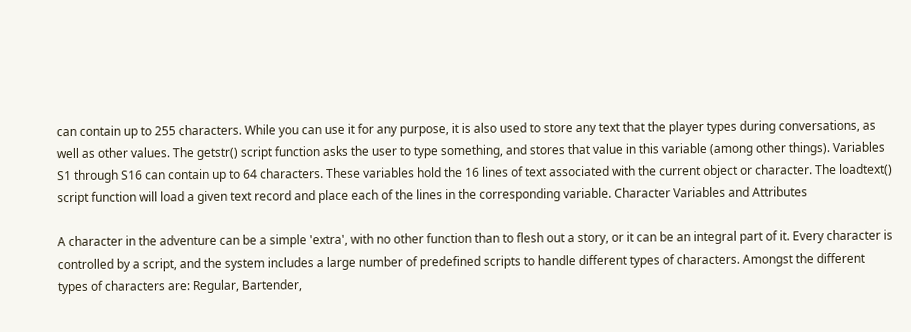can contain up to 255 characters. While you can use it for any purpose, it is also used to store any text that the player types during conversations, as well as other values. The getstr() script function asks the user to type something, and stores that value in this variable (among other things). Variables S1 through S16 can contain up to 64 characters. These variables hold the 16 lines of text associated with the current object or character. The loadtext() script function will load a given text record and place each of the lines in the corresponding variable. Character Variables and Attributes

A character in the adventure can be a simple 'extra', with no other function than to flesh out a story, or it can be an integral part of it. Every character is controlled by a script, and the system includes a large number of predefined scripts to handle different types of characters. Amongst the different types of characters are: Regular, Bartender,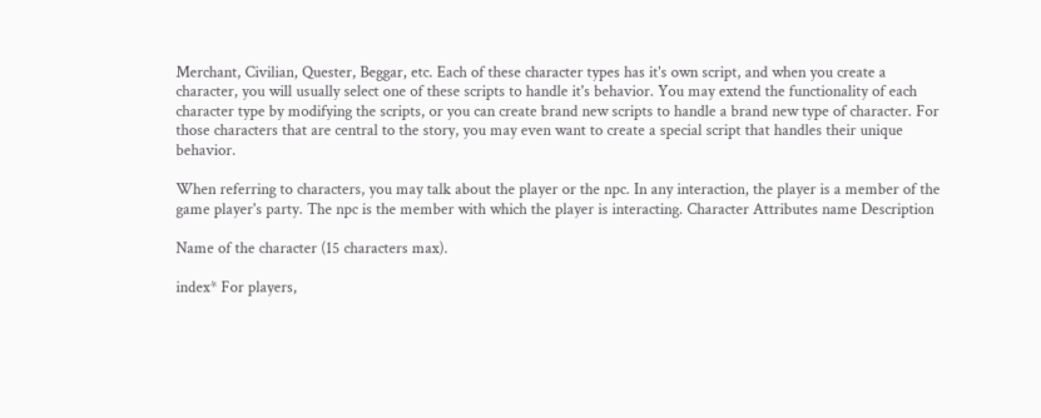Merchant, Civilian, Quester, Beggar, etc. Each of these character types has it's own script, and when you create a character, you will usually select one of these scripts to handle it's behavior. You may extend the functionality of each character type by modifying the scripts, or you can create brand new scripts to handle a brand new type of character. For those characters that are central to the story, you may even want to create a special script that handles their unique behavior.

When referring to characters, you may talk about the player or the npc. In any interaction, the player is a member of the game player's party. The npc is the member with which the player is interacting. Character Attributes name Description

Name of the character (15 characters max).

index* For players,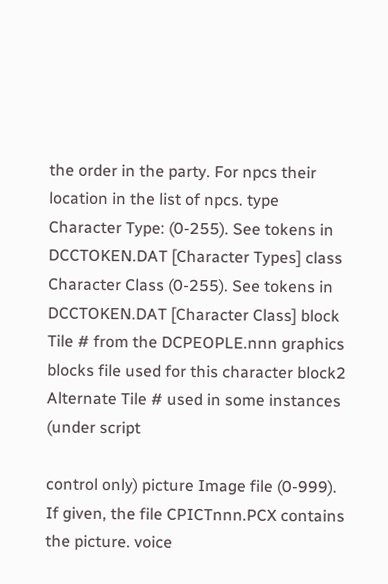the order in the party. For npcs their location in the list of npcs. type Character Type: (0-255). See tokens in DCCTOKEN.DAT [Character Types] class Character Class (0-255). See tokens in DCCTOKEN.DAT [Character Class] block Tile # from the DCPEOPLE.nnn graphics blocks file used for this character block2 Alternate Tile # used in some instances (under script

control only) picture Image file (0-999). If given, the file CPICTnnn.PCX contains the picture. voice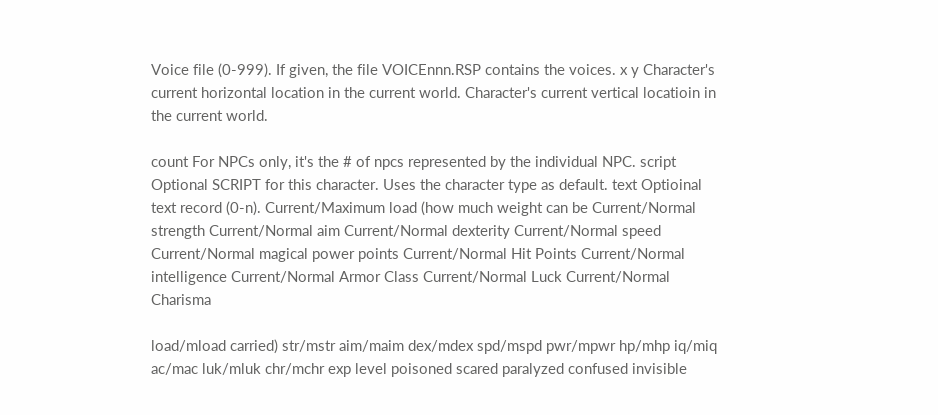Voice file (0-999). If given, the file VOICEnnn.RSP contains the voices. x y Character's current horizontal location in the current world. Character's current vertical locatioin in the current world.

count For NPCs only, it's the # of npcs represented by the individual NPC. script Optional SCRIPT for this character. Uses the character type as default. text Optioinal text record (0-n). Current/Maximum load (how much weight can be Current/Normal strength Current/Normal aim Current/Normal dexterity Current/Normal speed Current/Normal magical power points Current/Normal Hit Points Current/Normal intelligence Current/Normal Armor Class Current/Normal Luck Current/Normal Charisma

load/mload carried) str/mstr aim/maim dex/mdex spd/mspd pwr/mpwr hp/mhp iq/miq ac/mac luk/mluk chr/mchr exp level poisoned scared paralyzed confused invisible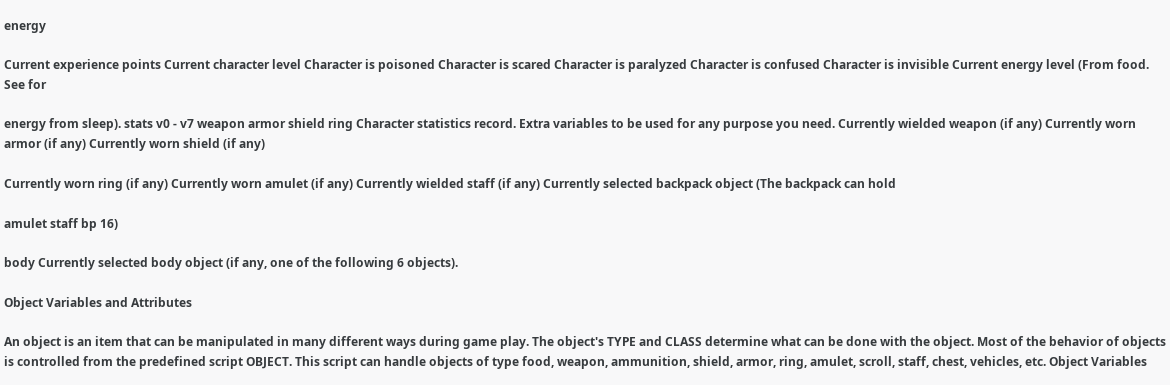energy

Current experience points Current character level Character is poisoned Character is scared Character is paralyzed Character is confused Character is invisible Current energy level (From food. See for

energy from sleep). stats v0 - v7 weapon armor shield ring Character statistics record. Extra variables to be used for any purpose you need. Currently wielded weapon (if any) Currently worn armor (if any) Currently worn shield (if any)

Currently worn ring (if any) Currently worn amulet (if any) Currently wielded staff (if any) Currently selected backpack object (The backpack can hold

amulet staff bp 16)

body Currently selected body object (if any, one of the following 6 objects).

Object Variables and Attributes

An object is an item that can be manipulated in many different ways during game play. The object's TYPE and CLASS determine what can be done with the object. Most of the behavior of objects is controlled from the predefined script OBJECT. This script can handle objects of type food, weapon, ammunition, shield, armor, ring, amulet, scroll, staff, chest, vehicles, etc. Object Variables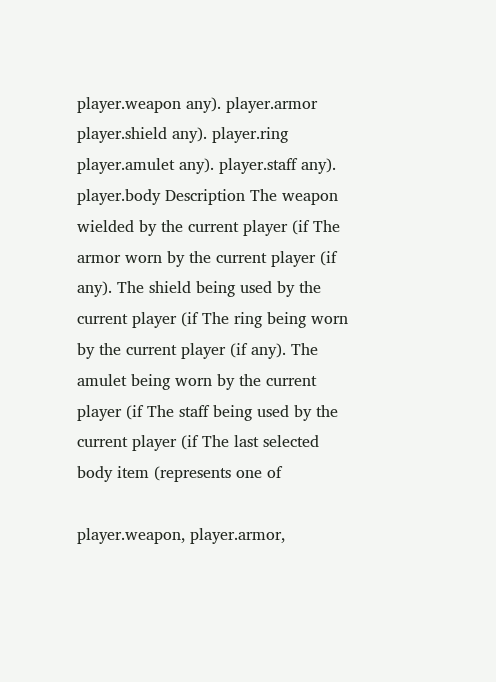player.weapon any). player.armor player.shield any). player.ring player.amulet any). player.staff any). player.body Description The weapon wielded by the current player (if The armor worn by the current player (if any). The shield being used by the current player (if The ring being worn by the current player (if any). The amulet being worn by the current player (if The staff being used by the current player (if The last selected body item (represents one of

player.weapon, player.armor,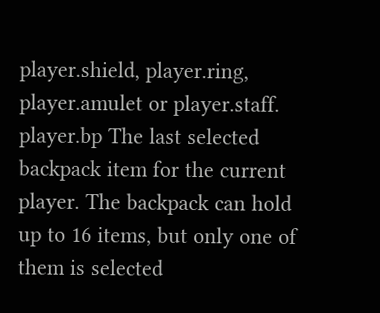player.shield, player.ring, player.amulet or player.staff. player.bp The last selected backpack item for the current player. The backpack can hold up to 16 items, but only one of them is selected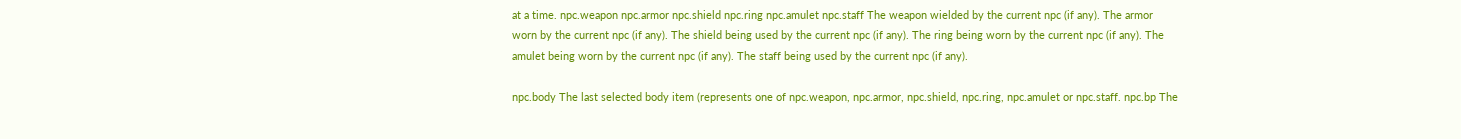at a time. npc.weapon npc.armor npc.shield npc.ring npc.amulet npc.staff The weapon wielded by the current npc (if any). The armor worn by the current npc (if any). The shield being used by the current npc (if any). The ring being worn by the current npc (if any). The amulet being worn by the current npc (if any). The staff being used by the current npc (if any).

npc.body The last selected body item (represents one of npc.weapon, npc.armor, npc.shield, npc.ring, npc.amulet or npc.staff. npc.bp The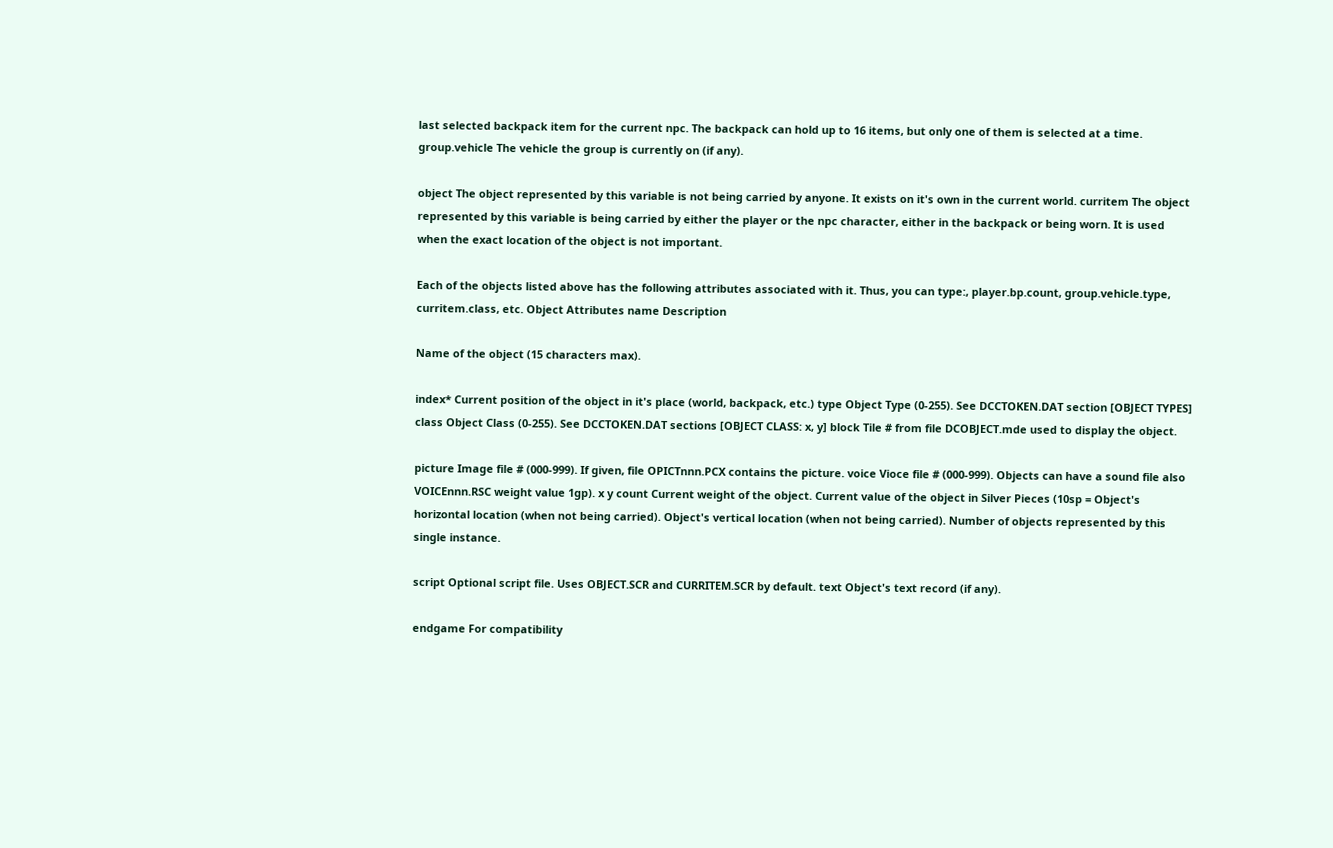last selected backpack item for the current npc. The backpack can hold up to 16 items, but only one of them is selected at a time. group.vehicle The vehicle the group is currently on (if any).

object The object represented by this variable is not being carried by anyone. It exists on it's own in the current world. curritem The object represented by this variable is being carried by either the player or the npc character, either in the backpack or being worn. It is used when the exact location of the object is not important.

Each of the objects listed above has the following attributes associated with it. Thus, you can type:, player.bp.count, group.vehicle.type, curritem.class, etc. Object Attributes name Description

Name of the object (15 characters max).

index* Current position of the object in it's place (world, backpack, etc.) type Object Type (0-255). See DCCTOKEN.DAT section [OBJECT TYPES] class Object Class (0-255). See DCCTOKEN.DAT sections [OBJECT CLASS: x, y] block Tile # from file DCOBJECT.mde used to display the object.

picture Image file # (000-999). If given, file OPICTnnn.PCX contains the picture. voice Vioce file # (000-999). Objects can have a sound file also VOICEnnn.RSC weight value 1gp). x y count Current weight of the object. Current value of the object in Silver Pieces (10sp = Object's horizontal location (when not being carried). Object's vertical location (when not being carried). Number of objects represented by this single instance.

script Optional script file. Uses OBJECT.SCR and CURRITEM.SCR by default. text Object's text record (if any).

endgame For compatibility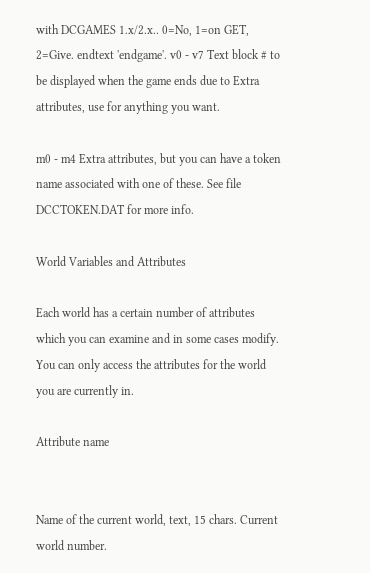with DCGAMES 1.x/2.x.. 0=No, 1=on GET, 2=Give. endtext 'endgame'. v0 - v7 Text block # to be displayed when the game ends due to Extra attributes, use for anything you want.

m0 - m4 Extra attributes, but you can have a token name associated with one of these. See file DCCTOKEN.DAT for more info.

World Variables and Attributes

Each world has a certain number of attributes which you can examine and in some cases modify. You can only access the attributes for the world you are currently in.

Attribute name


Name of the current world, text, 15 chars. Current world number.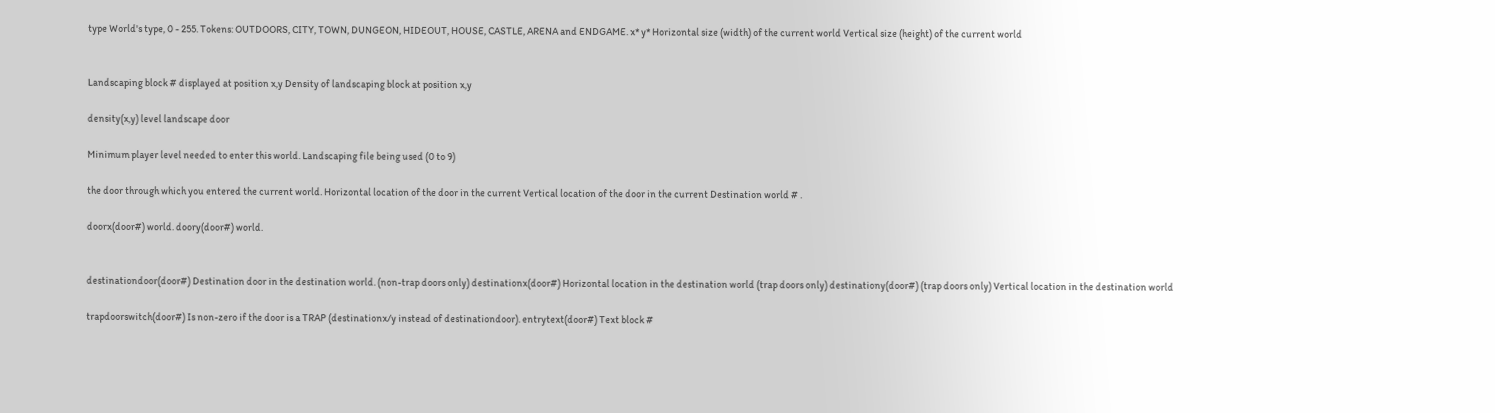type World's type, 0 - 255. Tokens: OUTDOORS, CITY, TOWN, DUNGEON, HIDEOUT, HOUSE, CASTLE, ARENA and ENDGAME. x* y* Horizontal size (width) of the current world Vertical size (height) of the current world


Landscaping block # displayed at position x,y Density of landscaping block at position x,y

density(x,y) level landscape door

Minimum player level needed to enter this world. Landscaping file being used (0 to 9)

the door through which you entered the current world. Horizontal location of the door in the current Vertical location of the door in the current Destination world # .

doorx(door#) world. doory(door#) world.


destinationdoor(door#) Destination door in the destination world. (non-trap doors only) destinationx(door#) Horizontal location in the destination world (trap doors only) destinationy(door#) (trap doors only) Vertical location in the destination world

trapdoorswitch(door#) Is non-zero if the door is a TRAP (destinationx/y instead of destinationdoor). entrytext(door#) Text block #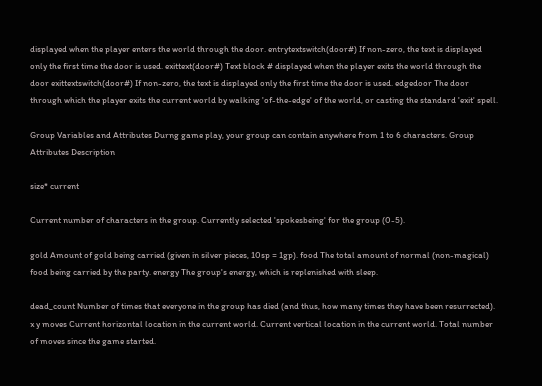displayed when the player enters the world through the door. entrytextswitch(door#) If non-zero, the text is displayed only the first time the door is used. exittext(door#) Text block # displayed when the player exits the world through the door exittextswitch(door#) If non-zero, the text is displayed only the first time the door is used. edgedoor The door through which the player exits the current world by walking 'of-the-edge' of the world, or casting the standard 'exit' spell.

Group Variables and Attributes Durng game play, your group can contain anywhere from 1 to 6 characters. Group Attributes Description

size* current

Current number of characters in the group. Currently selected 'spokesbeing' for the group (0-5).

gold Amount of gold being carried (given in silver pieces, 10sp = 1gp). food The total amount of normal (non-magical) food being carried by the party. energy The group's energy, which is replenished with sleep.

dead_count Number of times that everyone in the group has died (and thus, how many times they have been resurrected). x y moves Current horizontal location in the current world. Current vertical location in the current world. Total number of moves since the game started.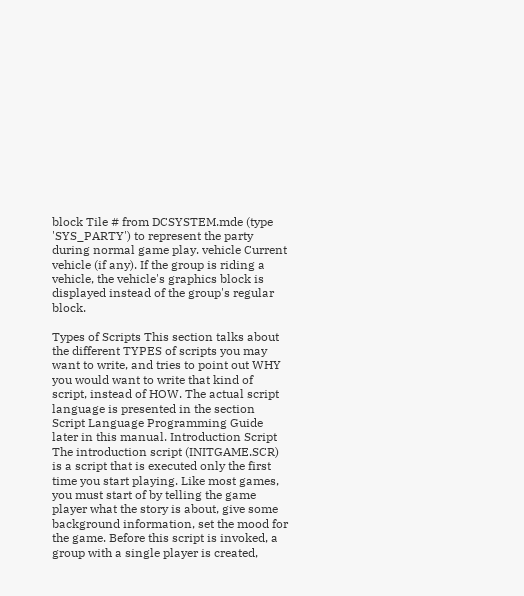block Tile # from DCSYSTEM.mde (type 'SYS_PARTY') to represent the party during normal game play. vehicle Current vehicle (if any). If the group is riding a vehicle, the vehicle's graphics block is displayed instead of the group's regular block.

Types of Scripts This section talks about the different TYPES of scripts you may want to write, and tries to point out WHY you would want to write that kind of script, instead of HOW. The actual script language is presented in the section Script Language Programming Guide later in this manual. Introduction Script The introduction script (INITGAME.SCR) is a script that is executed only the first time you start playing. Like most games, you must start of by telling the game player what the story is about, give some background information, set the mood for the game. Before this script is invoked, a group with a single player is created,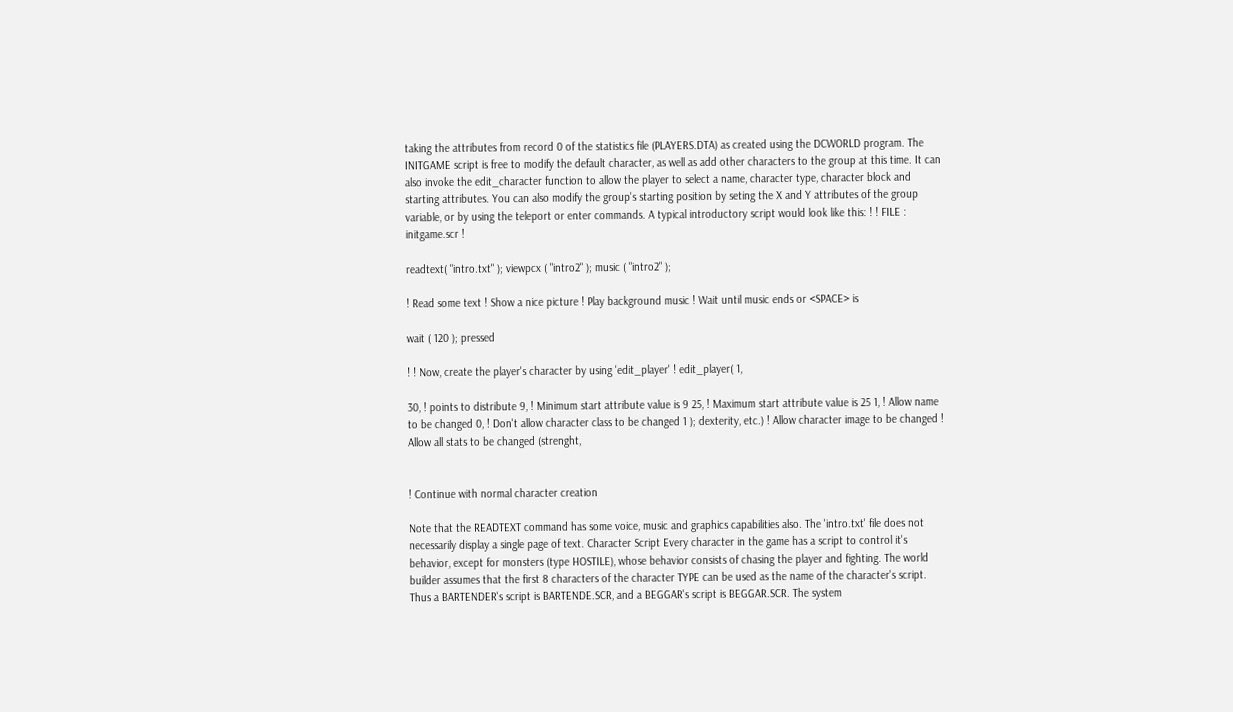taking the attributes from record 0 of the statistics file (PLAYERS.DTA) as created using the DCWORLD program. The INITGAME script is free to modify the default character, as well as add other characters to the group at this time. It can also invoke the edit_character function to allow the player to select a name, character type, character block and starting attributes. You can also modify the group's starting position by seting the X and Y attributes of the group variable, or by using the teleport or enter commands. A typical introductory script would look like this: ! ! FILE : initgame.scr !

readtext( "intro.txt" ); viewpcx ( "intro2" ); music ( "intro2" );

! Read some text ! Show a nice picture ! Play background music ! Wait until music ends or <SPACE> is

wait ( 120 ); pressed

! ! Now, create the player's character by using 'edit_player' ! edit_player( 1,

30, ! points to distribute 9, ! Minimum start attribute value is 9 25, ! Maximum start attribute value is 25 1, ! Allow name to be changed 0, ! Don't allow character class to be changed 1 ); dexterity, etc.) ! Allow character image to be changed ! Allow all stats to be changed (strenght,


! Continue with normal character creation

Note that the READTEXT command has some voice, music and graphics capabilities also. The 'intro.txt' file does not necessarily display a single page of text. Character Script Every character in the game has a script to control it's behavior, except for monsters (type HOSTILE), whose behavior consists of chasing the player and fighting. The world builder assumes that the first 8 characters of the character TYPE can be used as the name of the character's script. Thus a BARTENDER's script is BARTENDE.SCR, and a BEGGAR's script is BEGGAR.SCR. The system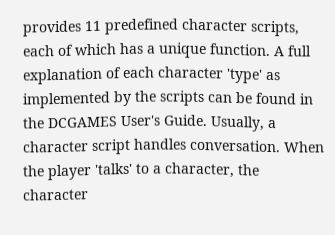provides 11 predefined character scripts, each of which has a unique function. A full explanation of each character 'type' as implemented by the scripts can be found in the DCGAMES User's Guide. Usually, a character script handles conversation. When the player 'talks' to a character, the character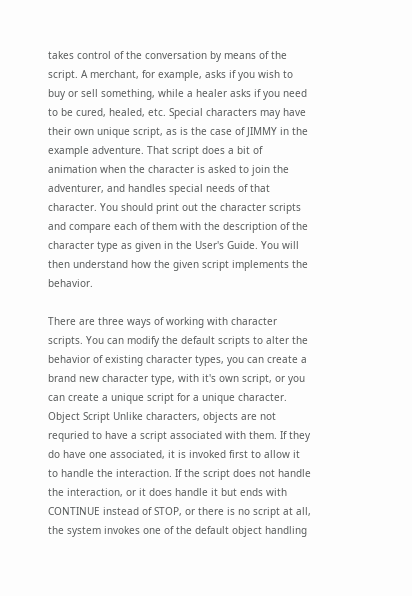takes control of the conversation by means of the script. A merchant, for example, asks if you wish to buy or sell something, while a healer asks if you need to be cured, healed, etc. Special characters may have their own unique script, as is the case of JIMMY in the example adventure. That script does a bit of animation when the character is asked to join the adventurer, and handles special needs of that character. You should print out the character scripts and compare each of them with the description of the character type as given in the User's Guide. You will then understand how the given script implements the behavior.

There are three ways of working with character scripts. You can modify the default scripts to alter the behavior of existing character types, you can create a brand new character type, with it's own script, or you can create a unique script for a unique character. Object Script Unlike characters, objects are not requried to have a script associated with them. If they do have one associated, it is invoked first to allow it to handle the interaction. If the script does not handle the interaction, or it does handle it but ends with CONTINUE instead of STOP, or there is no script at all, the system invokes one of the default object handling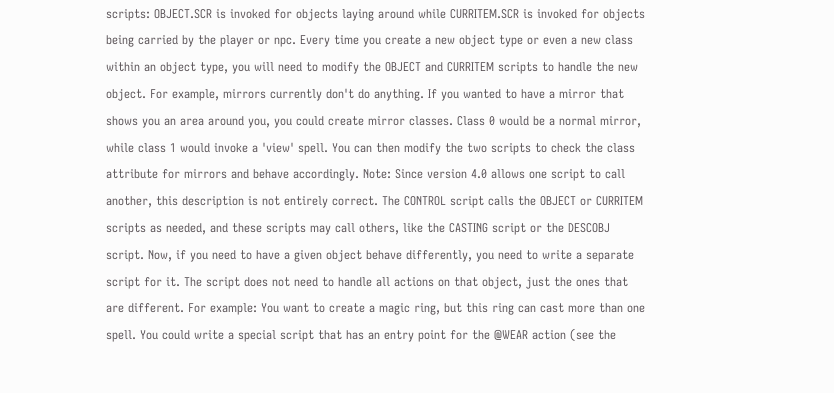scripts: OBJECT.SCR is invoked for objects laying around while CURRITEM.SCR is invoked for objects being carried by the player or npc. Every time you create a new object type or even a new class within an object type, you will need to modify the OBJECT and CURRITEM scripts to handle the new object. For example, mirrors currently don't do anything. If you wanted to have a mirror that shows you an area around you, you could create mirror classes. Class 0 would be a normal mirror, while class 1 would invoke a 'view' spell. You can then modify the two scripts to check the class attribute for mirrors and behave accordingly. Note: Since version 4.0 allows one script to call another, this description is not entirely correct. The CONTROL script calls the OBJECT or CURRITEM scripts as needed, and these scripts may call others, like the CASTING script or the DESCOBJ script. Now, if you need to have a given object behave differently, you need to write a separate script for it. The script does not need to handle all actions on that object, just the ones that are different. For example: You want to create a magic ring, but this ring can cast more than one spell. You could write a special script that has an entry point for the @WEAR action (see the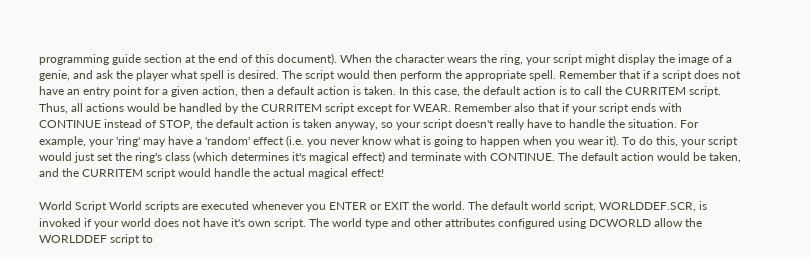programming guide section at the end of this document). When the character wears the ring, your script might display the image of a genie, and ask the player what spell is desired. The script would then perform the appropriate spell. Remember that if a script does not have an entry point for a given action, then a default action is taken. In this case, the default action is to call the CURRITEM script. Thus, all actions would be handled by the CURRITEM script except for WEAR. Remember also that if your script ends with CONTINUE instead of STOP, the default action is taken anyway, so your script doesn't really have to handle the situation. For example, your 'ring' may have a 'random' effect (i.e. you never know what is going to happen when you wear it). To do this, your script would just set the ring's class (which determines it's magical effect) and terminate with CONTINUE. The default action would be taken, and the CURRITEM script would handle the actual magical effect!

World Script World scripts are executed whenever you ENTER or EXIT the world. The default world script, WORLDDEF.SCR, is invoked if your world does not have it's own script. The world type and other attributes configured using DCWORLD allow the WORLDDEF script to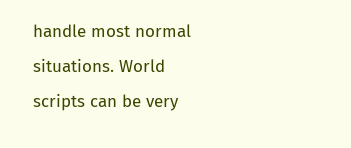handle most normal situations. World scripts can be very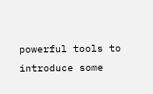powerful tools to introduce some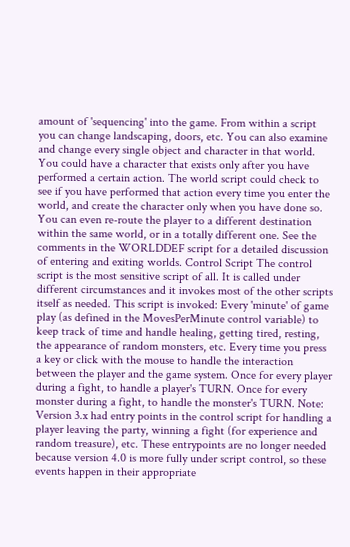amount of 'sequencing' into the game. From within a script you can change landscaping, doors, etc. You can also examine and change every single object and character in that world. You could have a character that exists only after you have performed a certain action. The world script could check to see if you have performed that action every time you enter the world, and create the character only when you have done so. You can even re-route the player to a different destination within the same world, or in a totally different one. See the comments in the WORLDDEF script for a detailed discussion of entering and exiting worlds. Control Script The control script is the most sensitive script of all. It is called under different circumstances and it invokes most of the other scripts itself as needed. This script is invoked: Every 'minute' of game play (as defined in the MovesPerMinute control variable) to keep track of time and handle healing, getting tired, resting, the appearance of random monsters, etc. Every time you press a key or click with the mouse to handle the interaction between the player and the game system. Once for every player during a fight, to handle a player's TURN. Once for every monster during a fight, to handle the monster's TURN. Note: Version 3.x had entry points in the control script for handling a player leaving the party, winning a fight (for experience and random treasure), etc. These entrypoints are no longer needed because version 4.0 is more fully under script control, so these events happen in their appropriate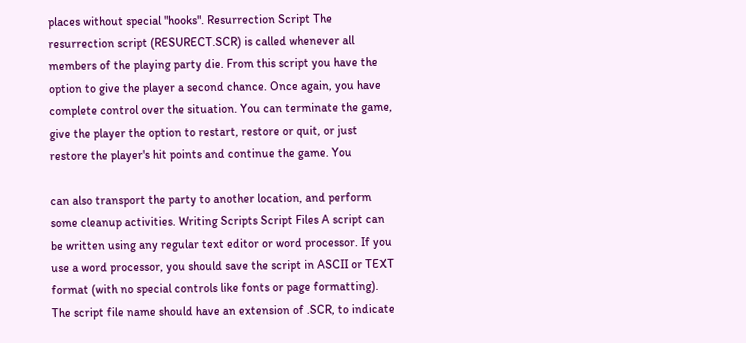places without special "hooks". Resurrection Script The resurrection script (RESURECT.SCR) is called whenever all members of the playing party die. From this script you have the option to give the player a second chance. Once again, you have complete control over the situation. You can terminate the game, give the player the option to restart, restore or quit, or just restore the player's hit points and continue the game. You

can also transport the party to another location, and perform some cleanup activities. Writing Scripts Script Files A script can be written using any regular text editor or word processor. If you use a word processor, you should save the script in ASCII or TEXT format (with no special controls like fonts or page formatting). The script file name should have an extension of .SCR, to indicate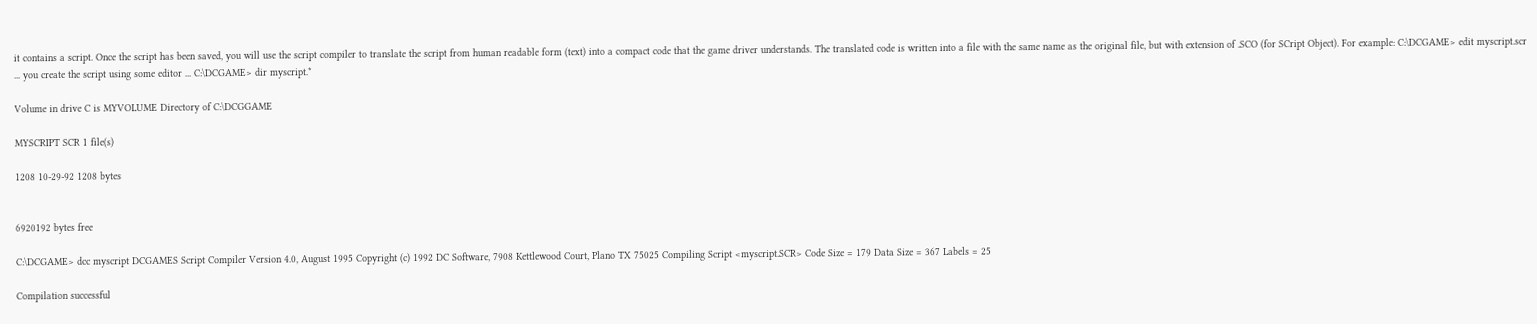it contains a script. Once the script has been saved, you will use the script compiler to translate the script from human readable form (text) into a compact code that the game driver understands. The translated code is written into a file with the same name as the original file, but with extension of .SCO (for SCript Object). For example: C:\DCGAME> edit myscript.scr ... you create the script using some editor ... C:\DCGAME> dir myscript.*

Volume in drive C is MYVOLUME Directory of C:\DCGGAME

MYSCRIPT SCR 1 file(s)

1208 10-29-92 1208 bytes


6920192 bytes free

C:\DCGAME> dcc myscript DCGAMES Script Compiler Version 4.0, August 1995 Copyright (c) 1992 DC Software, 7908 Kettlewood Court, Plano TX 75025 Compiling Script <myscript.SCR> Code Size = 179 Data Size = 367 Labels = 25

Compilation successful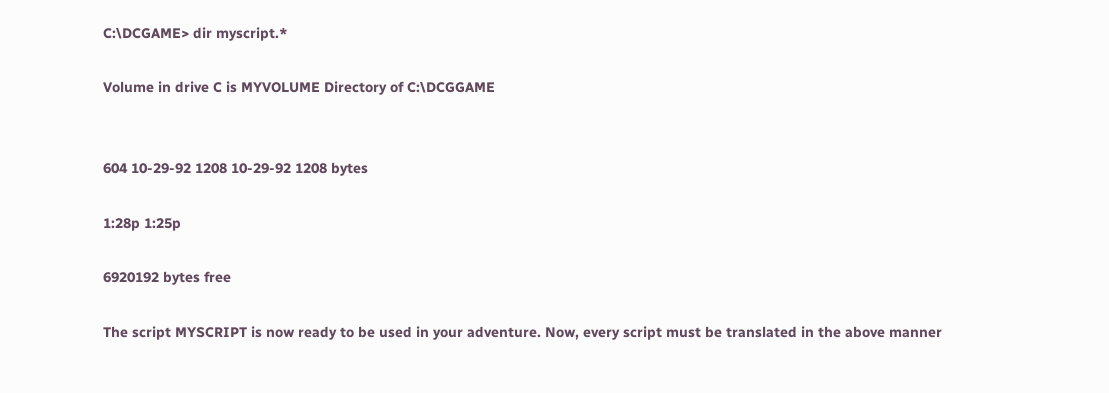C:\DCGAME> dir myscript.*

Volume in drive C is MYVOLUME Directory of C:\DCGGAME


604 10-29-92 1208 10-29-92 1208 bytes

1:28p 1:25p

6920192 bytes free

The script MYSCRIPT is now ready to be used in your adventure. Now, every script must be translated in the above manner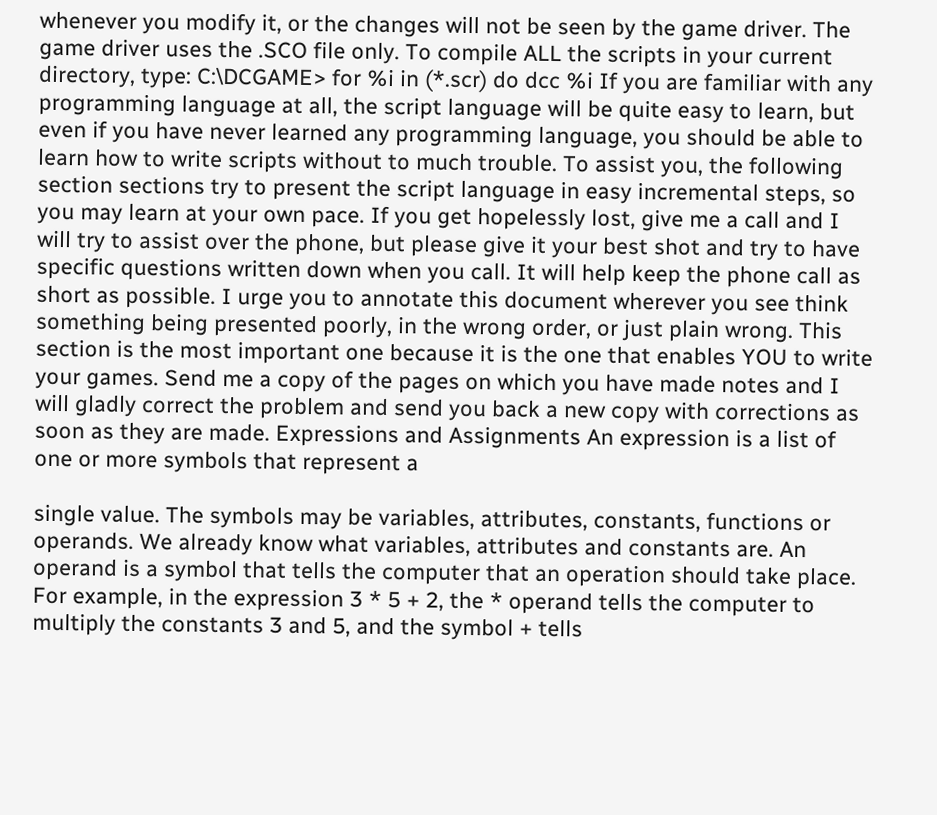whenever you modify it, or the changes will not be seen by the game driver. The game driver uses the .SCO file only. To compile ALL the scripts in your current directory, type: C:\DCGAME> for %i in (*.scr) do dcc %i If you are familiar with any programming language at all, the script language will be quite easy to learn, but even if you have never learned any programming language, you should be able to learn how to write scripts without to much trouble. To assist you, the following section sections try to present the script language in easy incremental steps, so you may learn at your own pace. If you get hopelessly lost, give me a call and I will try to assist over the phone, but please give it your best shot and try to have specific questions written down when you call. It will help keep the phone call as short as possible. I urge you to annotate this document wherever you see think something being presented poorly, in the wrong order, or just plain wrong. This section is the most important one because it is the one that enables YOU to write your games. Send me a copy of the pages on which you have made notes and I will gladly correct the problem and send you back a new copy with corrections as soon as they are made. Expressions and Assignments An expression is a list of one or more symbols that represent a

single value. The symbols may be variables, attributes, constants, functions or operands. We already know what variables, attributes and constants are. An operand is a symbol that tells the computer that an operation should take place. For example, in the expression 3 * 5 + 2, the * operand tells the computer to multiply the constants 3 and 5, and the symbol + tells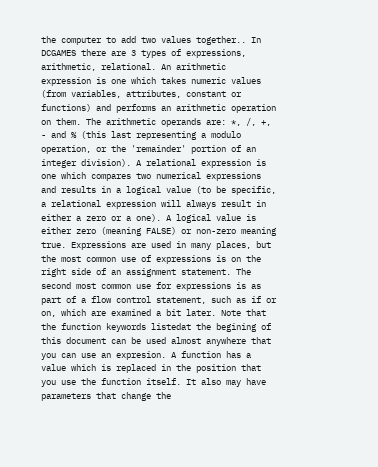the computer to add two values together.. In DCGAMES there are 3 types of expressions, arithmetic, relational. An arithmetic expression is one which takes numeric values (from variables, attributes, constant or functions) and performs an arithmetic operation on them. The arithmetic operands are: *, /, +, - and % (this last representing a modulo operation, or the 'remainder' portion of an integer division). A relational expression is one which compares two numerical expressions and results in a logical value (to be specific, a relational expression will always result in either a zero or a one). A logical value is either zero (meaning FALSE) or non-zero meaning true. Expressions are used in many places, but the most common use of expressions is on the right side of an assignment statement. The second most common use for expressions is as part of a flow control statement, such as if or on, which are examined a bit later. Note that the function keywords listedat the begining of this document can be used almost anywhere that you can use an expresion. A function has a value which is replaced in the position that you use the function itself. It also may have parameters that change the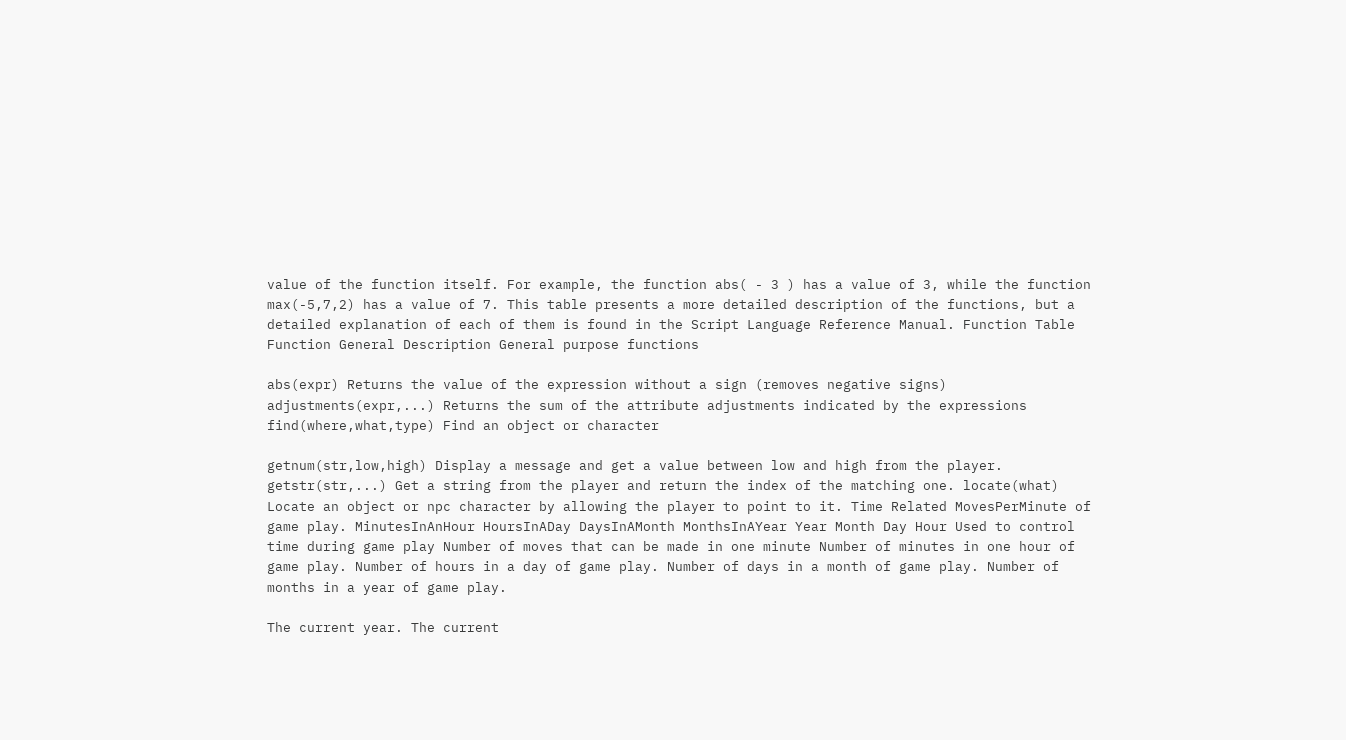value of the function itself. For example, the function abs( - 3 ) has a value of 3, while the function max(-5,7,2) has a value of 7. This table presents a more detailed description of the functions, but a detailed explanation of each of them is found in the Script Language Reference Manual. Function Table Function General Description General purpose functions

abs(expr) Returns the value of the expression without a sign (removes negative signs) adjustments(expr,...) Returns the sum of the attribute adjustments indicated by the expressions find(where,what,type) Find an object or character

getnum(str,low,high) Display a message and get a value between low and high from the player. getstr(str,...) Get a string from the player and return the index of the matching one. locate(what) Locate an object or npc character by allowing the player to point to it. Time Related MovesPerMinute of game play. MinutesInAnHour HoursInADay DaysInAMonth MonthsInAYear Year Month Day Hour Used to control time during game play Number of moves that can be made in one minute Number of minutes in one hour of game play. Number of hours in a day of game play. Number of days in a month of game play. Number of months in a year of game play.

The current year. The current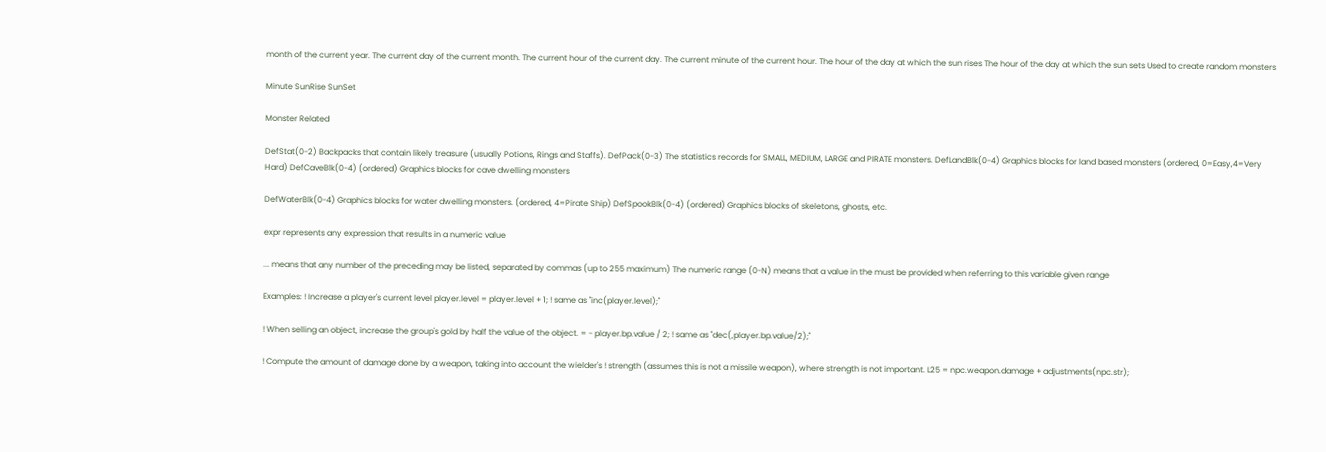month of the current year. The current day of the current month. The current hour of the current day. The current minute of the current hour. The hour of the day at which the sun rises The hour of the day at which the sun sets Used to create random monsters

Minute SunRise SunSet

Monster Related

DefStat(0-2) Backpacks that contain likely treasure (usually Potions, Rings and Staffs). DefPack(0-3) The statistics records for SMALL, MEDIUM, LARGE and PIRATE monsters. DefLandBlk(0-4) Graphics blocks for land based monsters (ordered, 0=Easy,4=Very Hard) DefCaveBlk(0-4) (ordered) Graphics blocks for cave dwelling monsters

DefWaterBlk(0-4) Graphics blocks for water dwelling monsters. (ordered, 4=Pirate Ship) DefSpookBlk(0-4) (ordered) Graphics blocks of skeletons, ghosts, etc.

expr represents any expression that results in a numeric value

... means that any number of the preceding may be listed, separated by commas (up to 255 maximum) The numeric range (0-N) means that a value in the must be provided when referring to this variable given range

Examples: ! Increase a player's current level player.level = player.level + 1; ! same as "inc(player.level);"

! When selling an object, increase the group's gold by half the value of the object. = - player.bp.value / 2; ! same as "dec(,player.bp.value/2);"

! Compute the amount of damage done by a weapon, taking into account the wielder's ! strength (assumes this is not a missile weapon), where strength is not important. L25 = npc.weapon.damage + adjustments(npc.str);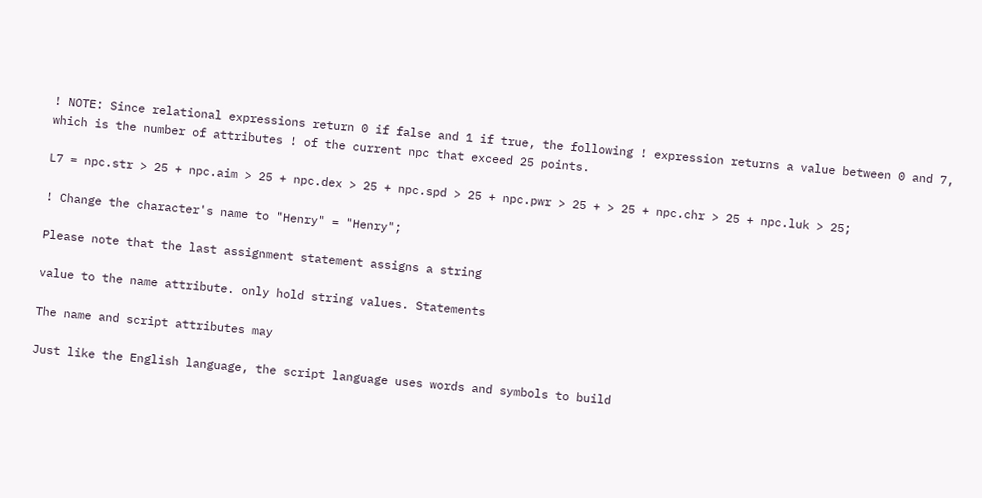! NOTE: Since relational expressions return 0 if false and 1 if true, the following ! expression returns a value between 0 and 7, which is the number of attributes ! of the current npc that exceed 25 points.

L7 = npc.str > 25 + npc.aim > 25 + npc.dex > 25 + npc.spd > 25 + npc.pwr > 25 + > 25 + npc.chr > 25 + npc.luk > 25;

! Change the character's name to "Henry" = "Henry";

Please note that the last assignment statement assigns a string

value to the name attribute. only hold string values. Statements

The name and script attributes may

Just like the English language, the script language uses words and symbols to build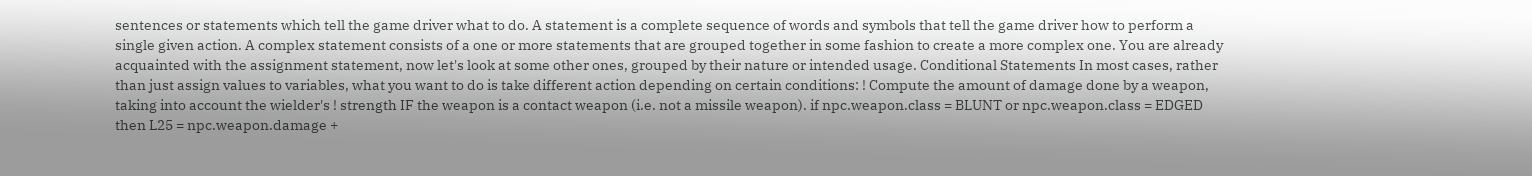sentences or statements which tell the game driver what to do. A statement is a complete sequence of words and symbols that tell the game driver how to perform a single given action. A complex statement consists of a one or more statements that are grouped together in some fashion to create a more complex one. You are already acquainted with the assignment statement, now let's look at some other ones, grouped by their nature or intended usage. Conditional Statements In most cases, rather than just assign values to variables, what you want to do is take different action depending on certain conditions: ! Compute the amount of damage done by a weapon, taking into account the wielder's ! strength IF the weapon is a contact weapon (i.e. not a missile weapon). if npc.weapon.class = BLUNT or npc.weapon.class = EDGED then L25 = npc.weapon.damage +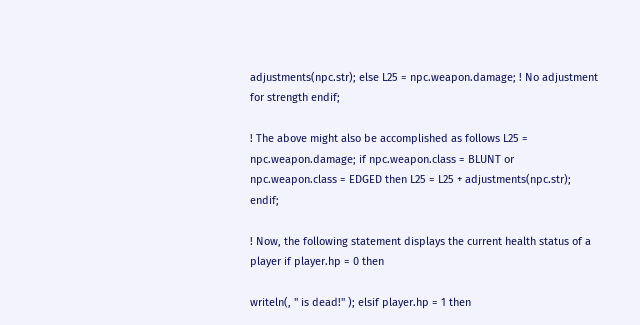adjustments(npc.str); else L25 = npc.weapon.damage; ! No adjustment for strength endif;

! The above might also be accomplished as follows L25 = npc.weapon.damage; if npc.weapon.class = BLUNT or npc.weapon.class = EDGED then L25 = L25 + adjustments(npc.str); endif;

! Now, the following statement displays the current health status of a player if player.hp = 0 then

writeln(, " is dead!" ); elsif player.hp = 1 then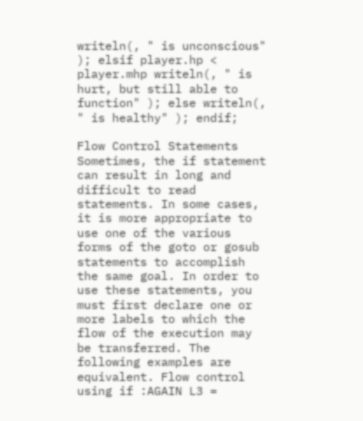writeln(, " is unconscious" ); elsif player.hp < player.mhp writeln(, " is hurt, but still able to function" ); else writeln(, " is healthy" ); endif;

Flow Control Statements Sometimes, the if statement can result in long and difficult to read statements. In some cases, it is more appropriate to use one of the various forms of the goto or gosub statements to accomplish the same goal. In order to use these statements, you must first declare one or more labels to which the flow of the execution may be transferred. The following examples are equivalent. Flow control using if :AGAIN L3 =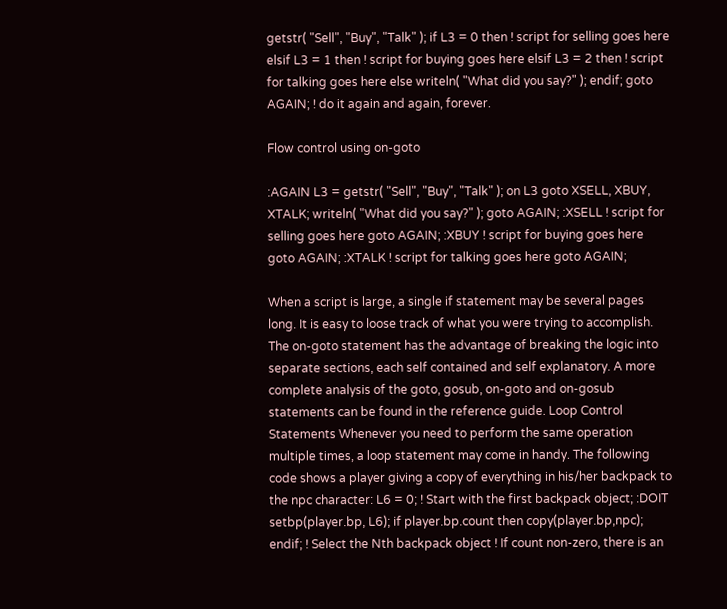getstr( "Sell", "Buy", "Talk" ); if L3 = 0 then ! script for selling goes here elsif L3 = 1 then ! script for buying goes here elsif L3 = 2 then ! script for talking goes here else writeln( "What did you say?" ); endif; goto AGAIN; ! do it again and again, forever.

Flow control using on-goto

:AGAIN L3 = getstr( "Sell", "Buy", "Talk" ); on L3 goto XSELL, XBUY, XTALK; writeln( "What did you say?" ); goto AGAIN; :XSELL ! script for selling goes here goto AGAIN; :XBUY ! script for buying goes here goto AGAIN; :XTALK ! script for talking goes here goto AGAIN;

When a script is large, a single if statement may be several pages long. It is easy to loose track of what you were trying to accomplish. The on-goto statement has the advantage of breaking the logic into separate sections, each self contained and self explanatory. A more complete analysis of the goto, gosub, on-goto and on-gosub statements can be found in the reference guide. Loop Control Statements Whenever you need to perform the same operation multiple times, a loop statement may come in handy. The following code shows a player giving a copy of everything in his/her backpack to the npc character: L6 = 0; ! Start with the first backpack object; :DOIT setbp(player.bp, L6); if player.bp.count then copy(player.bp,npc); endif; ! Select the Nth backpack object ! If count non-zero, there is an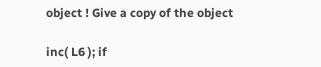object ! Give a copy of the object

inc( L6 ); if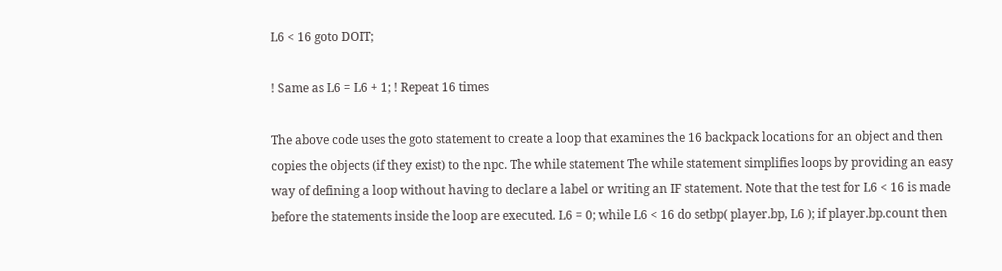L6 < 16 goto DOIT;

! Same as L6 = L6 + 1; ! Repeat 16 times

The above code uses the goto statement to create a loop that examines the 16 backpack locations for an object and then copies the objects (if they exist) to the npc. The while statement The while statement simplifies loops by providing an easy way of defining a loop without having to declare a label or writing an IF statement. Note that the test for L6 < 16 is made before the statements inside the loop are executed. L6 = 0; while L6 < 16 do setbp( player.bp, L6 ); if player.bp.count then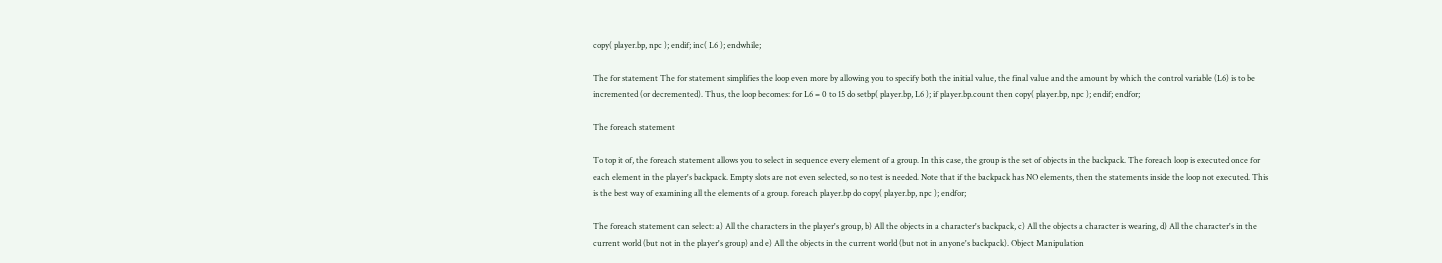copy( player.bp, npc ); endif; inc( L6 ); endwhile;

The for statement The for statement simplifies the loop even more by allowing you to specify both the initial value, the final value and the amount by which the control variable (L6) is to be incremented (or decremented). Thus, the loop becomes: for L6 = 0 to 15 do setbp( player.bp, L6 ); if player.bp.count then copy( player.bp, npc ); endif; endfor;

The foreach statement

To top it of, the foreach statement allows you to select in sequence every element of a group. In this case, the group is the set of objects in the backpack. The foreach loop is executed once for each element in the player's backpack. Empty slots are not even selected, so no test is needed. Note that if the backpack has NO elements, then the statements inside the loop not executed. This is the best way of examining all the elements of a group. foreach player.bp do copy( player.bp, npc ); endfor;

The foreach statement can select: a) All the characters in the player's group, b) All the objects in a character's backpack, c) All the objects a character is wearing, d) All the character's in the current world (but not in the player's group) and e) All the objects in the current world (but not in anyone's backpack). Object Manipulation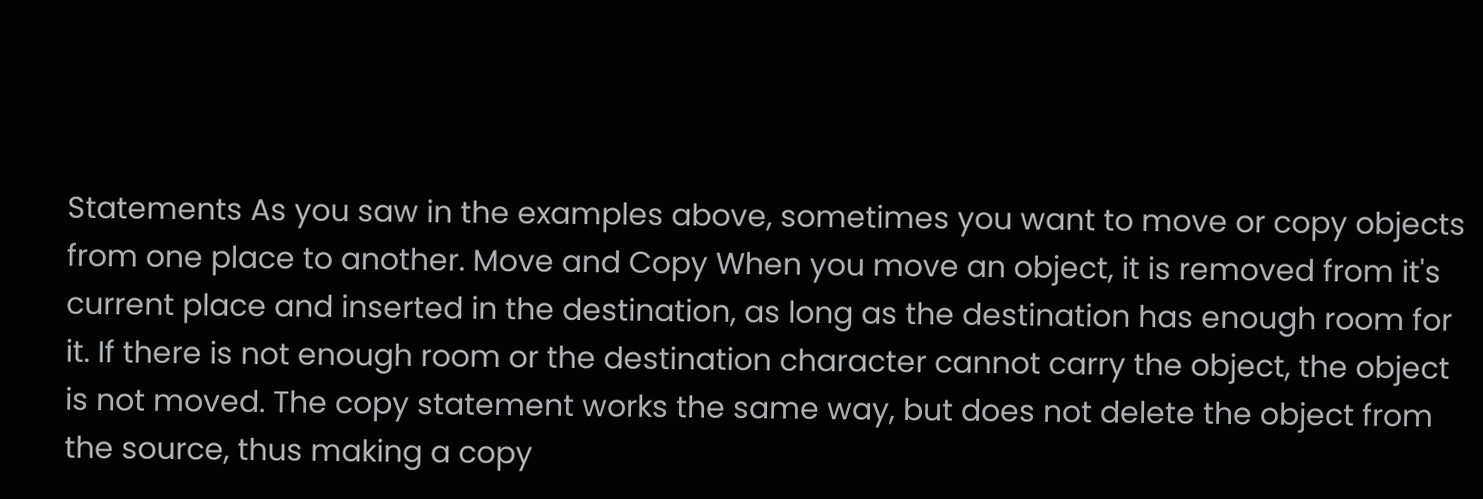Statements As you saw in the examples above, sometimes you want to move or copy objects from one place to another. Move and Copy When you move an object, it is removed from it's current place and inserted in the destination, as long as the destination has enough room for it. If there is not enough room or the destination character cannot carry the object, the object is not moved. The copy statement works the same way, but does not delete the object from the source, thus making a copy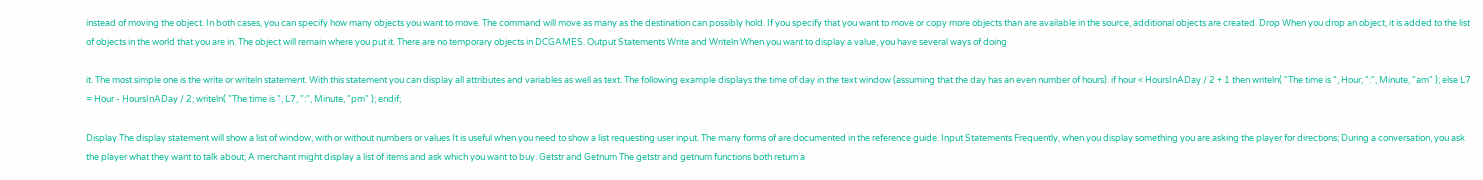instead of moving the object. In both cases, you can specify how many objects you want to move. The command will move as many as the destination can possibly hold. If you specify that you want to move or copy more objects than are available in the source, additional objects are created. Drop When you drop an object, it is added to the list of objects in the world that you are in. The object will remain where you put it. There are no temporary objects in DCGAMES. Output Statements Write and Writeln When you want to display a value, you have several ways of doing

it. The most simple one is the write or writeln statement. With this statement you can display all attributes and variables as well as text. The following example displays the time of day in the text window (assuming that the day has an even number of hours). if hour < HoursInADay / 2 + 1 then writeln( "The time is ", Hour, ":", Minute, "am" ); else L7 = Hour - HoursInADay / 2; writeln( "The time is ", L7, ":", Minute, "pm" ); endif;

Display The display statement will show a list of window, with or without numbers or values It is useful when you need to show a list requesting user input. The many forms of are documented in the reference guide. Input Statements Frequently, when you display something you are asking the player for directions; During a conversation, you ask the player what they want to talk about; A merchant might display a list of items and ask which you want to buy. Getstr and Getnum The getstr and getnum functions both return a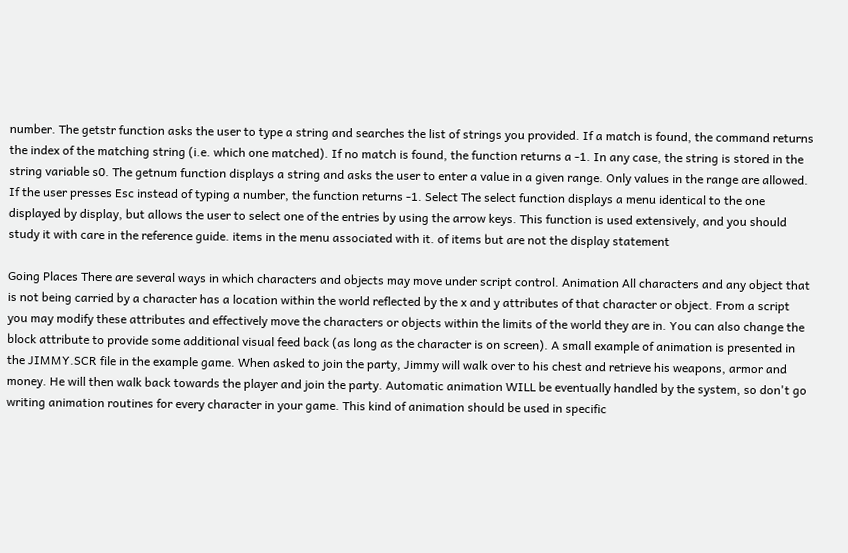number. The getstr function asks the user to type a string and searches the list of strings you provided. If a match is found, the command returns the index of the matching string (i.e. which one matched). If no match is found, the function returns a -1. In any case, the string is stored in the string variable s0. The getnum function displays a string and asks the user to enter a value in a given range. Only values in the range are allowed. If the user presses Esc instead of typing a number, the function returns -1. Select The select function displays a menu identical to the one displayed by display, but allows the user to select one of the entries by using the arrow keys. This function is used extensively, and you should study it with care in the reference guide. items in the menu associated with it. of items but are not the display statement

Going Places There are several ways in which characters and objects may move under script control. Animation All characters and any object that is not being carried by a character has a location within the world reflected by the x and y attributes of that character or object. From a script you may modify these attributes and effectively move the characters or objects within the limits of the world they are in. You can also change the block attribute to provide some additional visual feed back (as long as the character is on screen). A small example of animation is presented in the JIMMY.SCR file in the example game. When asked to join the party, Jimmy will walk over to his chest and retrieve his weapons, armor and money. He will then walk back towards the player and join the party. Automatic animation WILL be eventually handled by the system, so don't go writing animation routines for every character in your game. This kind of animation should be used in specific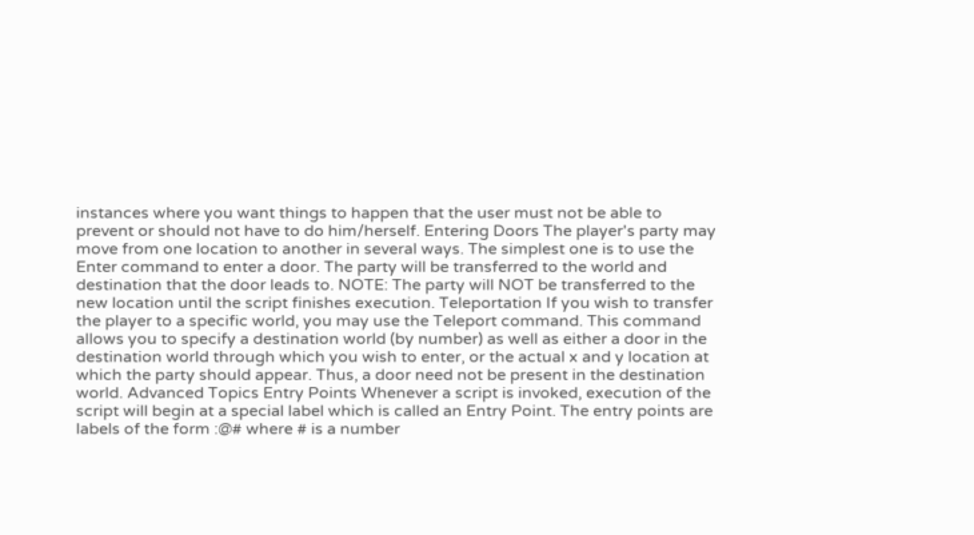instances where you want things to happen that the user must not be able to prevent or should not have to do him/herself. Entering Doors The player's party may move from one location to another in several ways. The simplest one is to use the Enter command to enter a door. The party will be transferred to the world and destination that the door leads to. NOTE: The party will NOT be transferred to the new location until the script finishes execution. Teleportation If you wish to transfer the player to a specific world, you may use the Teleport command. This command allows you to specify a destination world (by number) as well as either a door in the destination world through which you wish to enter, or the actual x and y location at which the party should appear. Thus, a door need not be present in the destination world. Advanced Topics Entry Points Whenever a script is invoked, execution of the script will begin at a special label which is called an Entry Point. The entry points are labels of the form :@# where # is a number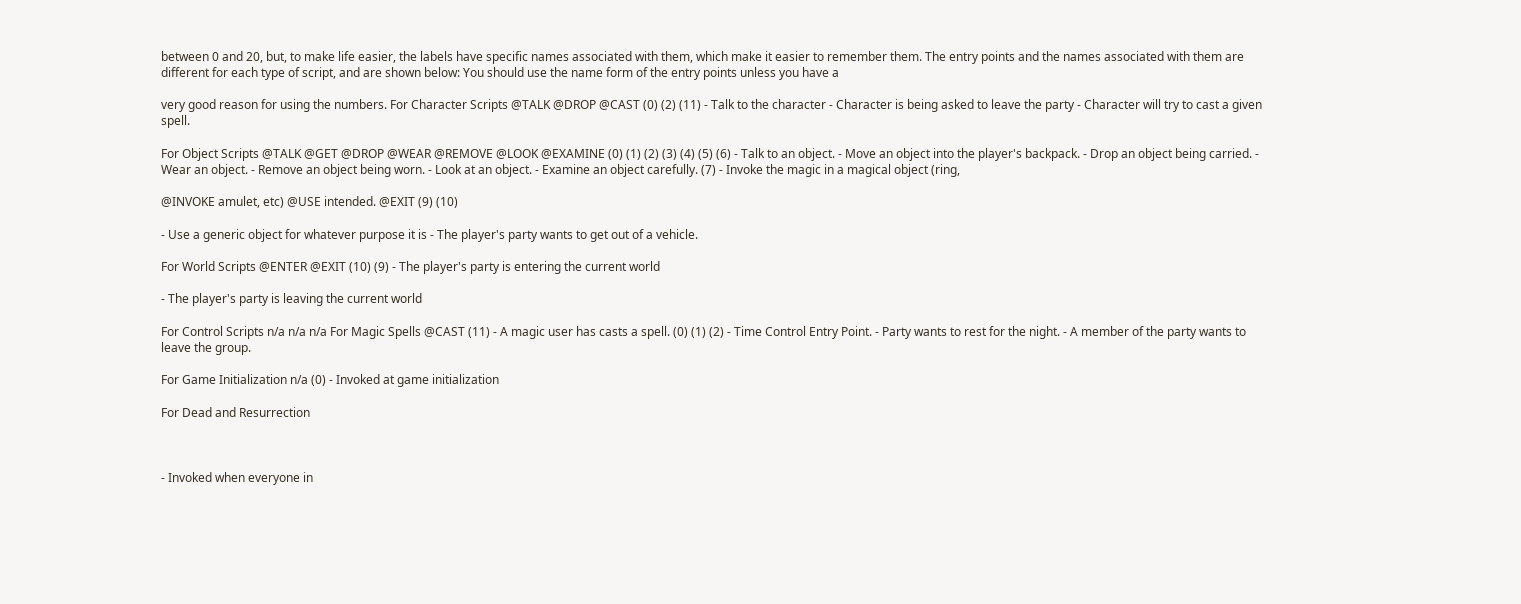between 0 and 20, but, to make life easier, the labels have specific names associated with them, which make it easier to remember them. The entry points and the names associated with them are different for each type of script, and are shown below: You should use the name form of the entry points unless you have a

very good reason for using the numbers. For Character Scripts @TALK @DROP @CAST (0) (2) (11) - Talk to the character - Character is being asked to leave the party - Character will try to cast a given spell.

For Object Scripts @TALK @GET @DROP @WEAR @REMOVE @LOOK @EXAMINE (0) (1) (2) (3) (4) (5) (6) - Talk to an object. - Move an object into the player's backpack. - Drop an object being carried. - Wear an object. - Remove an object being worn. - Look at an object. - Examine an object carefully. (7) - Invoke the magic in a magical object (ring,

@INVOKE amulet, etc) @USE intended. @EXIT (9) (10)

- Use a generic object for whatever purpose it is - The player's party wants to get out of a vehicle.

For World Scripts @ENTER @EXIT (10) (9) - The player's party is entering the current world

- The player's party is leaving the current world

For Control Scripts n/a n/a n/a For Magic Spells @CAST (11) - A magic user has casts a spell. (0) (1) (2) - Time Control Entry Point. - Party wants to rest for the night. - A member of the party wants to leave the group.

For Game Initialization n/a (0) - Invoked at game initialization

For Dead and Resurrection



- Invoked when everyone in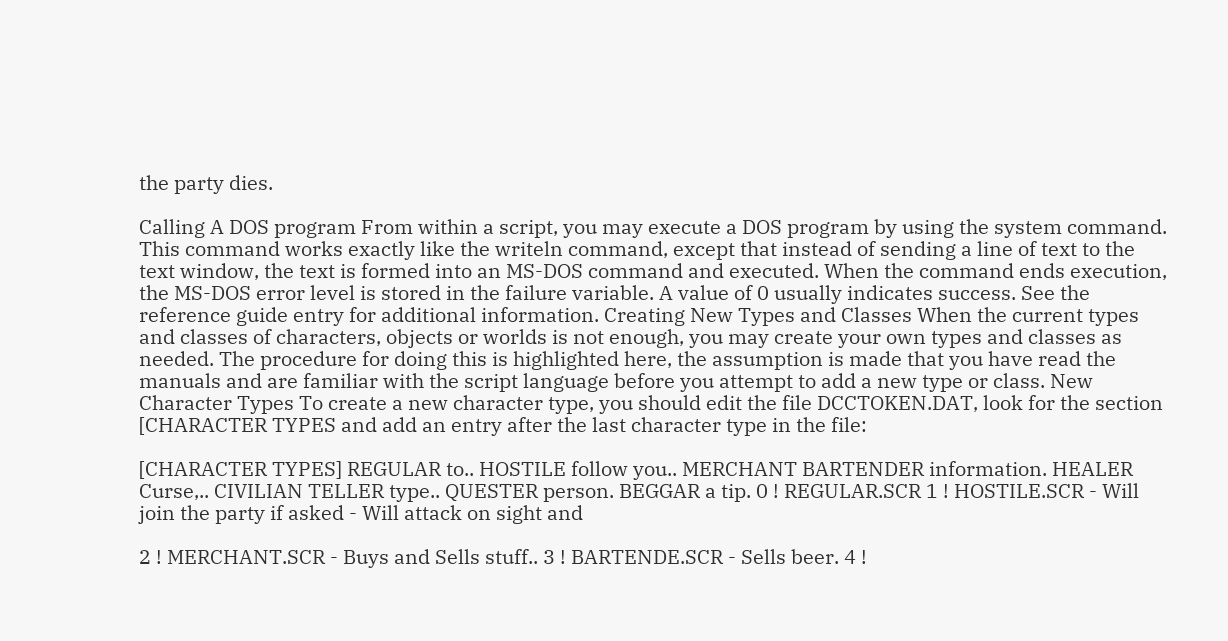the party dies.

Calling A DOS program From within a script, you may execute a DOS program by using the system command. This command works exactly like the writeln command, except that instead of sending a line of text to the text window, the text is formed into an MS-DOS command and executed. When the command ends execution, the MS-DOS error level is stored in the failure variable. A value of 0 usually indicates success. See the reference guide entry for additional information. Creating New Types and Classes When the current types and classes of characters, objects or worlds is not enough, you may create your own types and classes as needed. The procedure for doing this is highlighted here, the assumption is made that you have read the manuals and are familiar with the script language before you attempt to add a new type or class. New Character Types To create a new character type, you should edit the file DCCTOKEN.DAT, look for the section [CHARACTER TYPES and add an entry after the last character type in the file:

[CHARACTER TYPES] REGULAR to.. HOSTILE follow you.. MERCHANT BARTENDER information. HEALER Curse,.. CIVILIAN TELLER type.. QUESTER person. BEGGAR a tip. 0 ! REGULAR.SCR 1 ! HOSTILE.SCR - Will join the party if asked - Will attack on sight and

2 ! MERCHANT.SCR - Buys and Sells stuff.. 3 ! BARTENDE.SCR - Sells beer. 4 !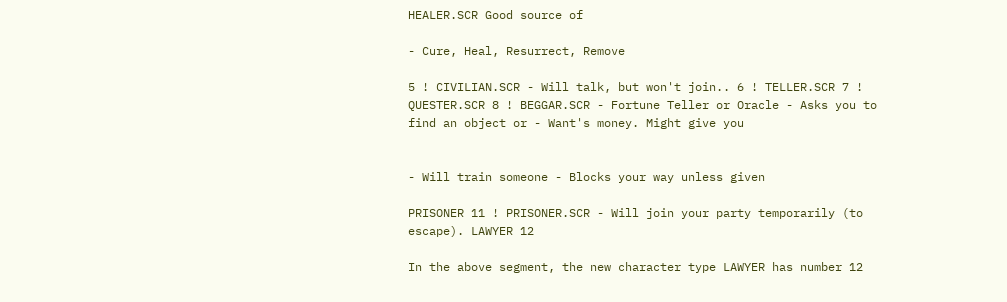HEALER.SCR Good source of

- Cure, Heal, Resurrect, Remove

5 ! CIVILIAN.SCR - Will talk, but won't join.. 6 ! TELLER.SCR 7 ! QUESTER.SCR 8 ! BEGGAR.SCR - Fortune Teller or Oracle - Asks you to find an object or - Want's money. Might give you


- Will train someone - Blocks your way unless given

PRISONER 11 ! PRISONER.SCR - Will join your party temporarily (to escape). LAWYER 12

In the above segment, the new character type LAWYER has number 12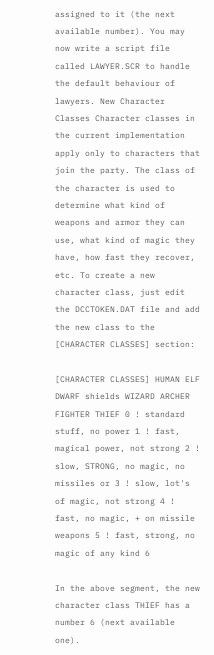assigned to it (the next available number). You may now write a script file called LAWYER.SCR to handle the default behaviour of lawyers. New Character Classes Character classes in the current implementation apply only to characters that join the party. The class of the character is used to determine what kind of weapons and armor they can use, what kind of magic they have, how fast they recover, etc. To create a new character class, just edit the DCCTOKEN.DAT file and add the new class to the [CHARACTER CLASSES] section:

[CHARACTER CLASSES] HUMAN ELF DWARF shields WIZARD ARCHER FIGHTER THIEF 0 ! standard stuff, no power 1 ! fast, magical power, not strong 2 ! slow, STRONG, no magic, no missiles or 3 ! slow, lot's of magic, not strong 4 ! fast, no magic, + on missile weapons 5 ! fast, strong, no magic of any kind 6

In the above segment, the new character class THIEF has a number 6 (next available one).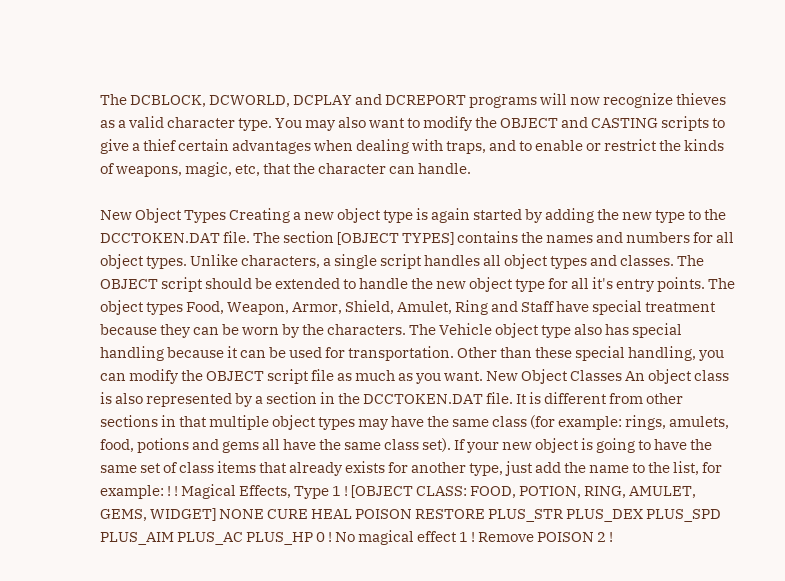The DCBLOCK, DCWORLD, DCPLAY and DCREPORT programs will now recognize thieves as a valid character type. You may also want to modify the OBJECT and CASTING scripts to give a thief certain advantages when dealing with traps, and to enable or restrict the kinds of weapons, magic, etc, that the character can handle.

New Object Types Creating a new object type is again started by adding the new type to the DCCTOKEN.DAT file. The section [OBJECT TYPES] contains the names and numbers for all object types. Unlike characters, a single script handles all object types and classes. The OBJECT script should be extended to handle the new object type for all it's entry points. The object types Food, Weapon, Armor, Shield, Amulet, Ring and Staff have special treatment because they can be worn by the characters. The Vehicle object type also has special handling because it can be used for transportation. Other than these special handling, you can modify the OBJECT script file as much as you want. New Object Classes An object class is also represented by a section in the DCCTOKEN.DAT file. It is different from other sections in that multiple object types may have the same class (for example: rings, amulets, food, potions and gems all have the same class set). If your new object is going to have the same set of class items that already exists for another type, just add the name to the list, for example: ! ! Magical Effects, Type 1 ! [OBJECT CLASS: FOOD, POTION, RING, AMULET, GEMS, WIDGET] NONE CURE HEAL POISON RESTORE PLUS_STR PLUS_DEX PLUS_SPD PLUS_AIM PLUS_AC PLUS_HP 0 ! No magical effect 1 ! Remove POISON 2 !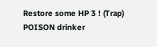Restore some HP 3 ! (Trap) POISON drinker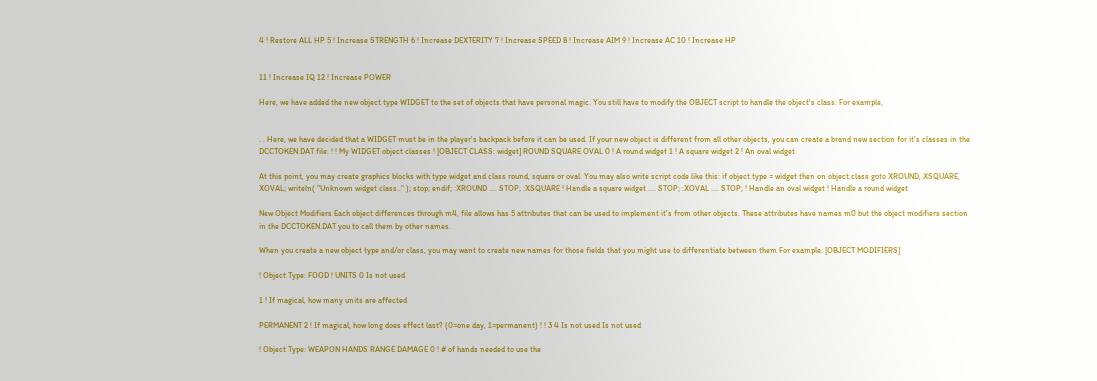4 ! Restore ALL HP 5 ! Increase STRENGTH 6 ! Increase DEXTERITY 7 ! Increase SPEED 8 ! Increase AIM 9 ! Increase AC 10 ! Increase HP


11 ! Increase IQ 12 ! Increase POWER

Here, we have added the new object type WIDGET to the set of objects that have personal magic. You still have to modify the OBJECT script to handle the object's class. For example,


. . Here, we have decided that a WIDGET must be in the player's backpack before it can be used. If your new object is different from all other objects, you can create a brand new section for it's classes in the DCCTOKEN.DAT file: ! ! My WIDGET object classes ! [OBJECT CLASS: widget] ROUND SQUARE OVAL 0 ! A round widget 1 ! A square widget 2 ! An oval widget

At this point, you may create graphics blocks with type widget and class round, square or oval. You may also write script code like this: if object.type = widget then on object.class goto XROUND, XSQUARE, XOVAL; writeln( "Unknown widget class.." ); stop; endif; :XROUND .... STOP; :XSQUARE ! Handle a square widget .... STOP; :XOVAL .... STOP; ! Handle an oval widget ! Handle a round widget

New Object Modifiers Each object differences through m4, file allows has 5 attributes that can be used to implement it's from other objects. These attributes have names m0 but the object modifiers section in the DCCTOKEN.DAT you to call them by other names.

When you create a new object type and/or class, you may want to create new names for those fields that you might use to differentiate between them For example: [OBJECT MODIFIERS]

! Object Type: FOOD ! UNITS 0 Is not used

1 ! If magical, how many units are affected

PERMANENT 2 ! If magical, how long does effect last? (0=one day, 1=permanent) ! ! 3 4 Is not used Is not used

! Object Type: WEAPON HANDS RANGE DAMAGE 0 ! # of hands needed to use the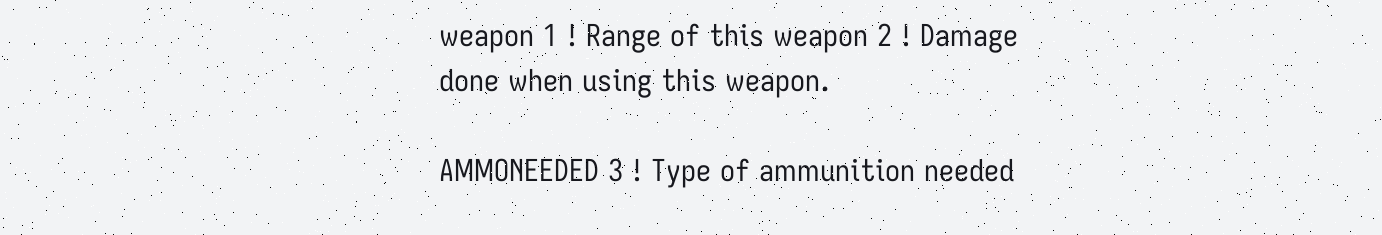weapon 1 ! Range of this weapon 2 ! Damage done when using this weapon.

AMMONEEDED 3 ! Type of ammunition needed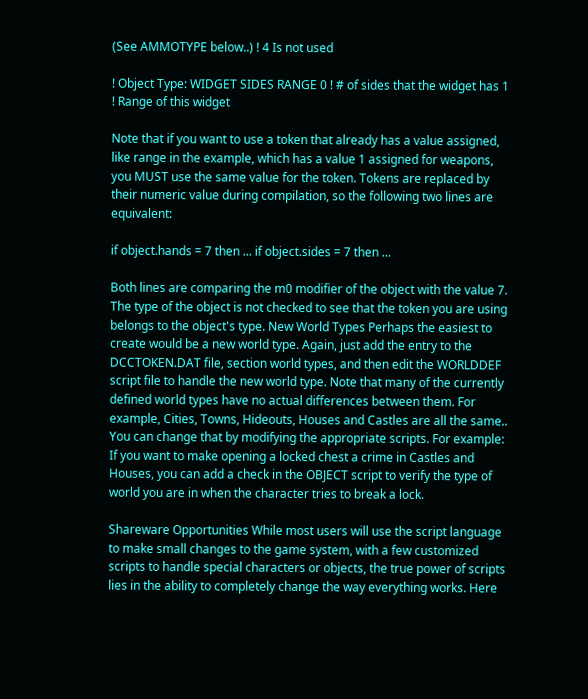(See AMMOTYPE below..) ! 4 Is not used

! Object Type: WIDGET SIDES RANGE 0 ! # of sides that the widget has 1 ! Range of this widget

Note that if you want to use a token that already has a value assigned, like range in the example, which has a value 1 assigned for weapons, you MUST use the same value for the token. Tokens are replaced by their numeric value during compilation, so the following two lines are equivalent:

if object.hands = 7 then ... if object.sides = 7 then ...

Both lines are comparing the m0 modifier of the object with the value 7. The type of the object is not checked to see that the token you are using belongs to the object's type. New World Types Perhaps the easiest to create would be a new world type. Again, just add the entry to the DCCTOKEN.DAT file, section world types, and then edit the WORLDDEF script file to handle the new world type. Note that many of the currently defined world types have no actual differences between them. For example, Cities, Towns, Hideouts, Houses and Castles are all the same.. You can change that by modifying the appropriate scripts. For example: If you want to make opening a locked chest a crime in Castles and Houses, you can add a check in the OBJECT script to verify the type of world you are in when the character tries to break a lock.

Shareware Opportunities While most users will use the script language to make small changes to the game system, with a few customized scripts to handle special characters or objects, the true power of scripts lies in the ability to completely change the way everything works. Here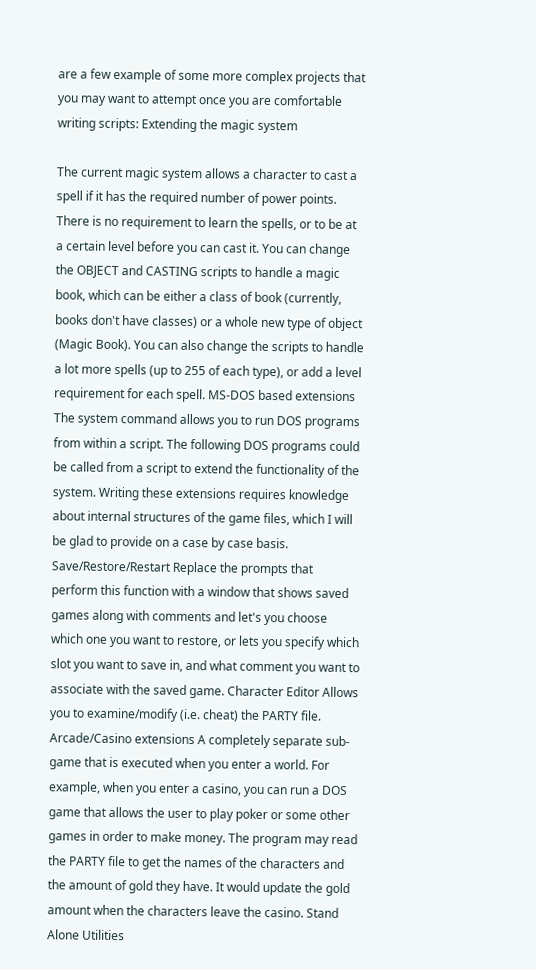are a few example of some more complex projects that you may want to attempt once you are comfortable writing scripts: Extending the magic system

The current magic system allows a character to cast a spell if it has the required number of power points. There is no requirement to learn the spells, or to be at a certain level before you can cast it. You can change the OBJECT and CASTING scripts to handle a magic book, which can be either a class of book (currently, books don't have classes) or a whole new type of object (Magic Book). You can also change the scripts to handle a lot more spells (up to 255 of each type), or add a level requirement for each spell. MS-DOS based extensions The system command allows you to run DOS programs from within a script. The following DOS programs could be called from a script to extend the functionality of the system. Writing these extensions requires knowledge about internal structures of the game files, which I will be glad to provide on a case by case basis. Save/Restore/Restart Replace the prompts that perform this function with a window that shows saved games along with comments and let's you choose which one you want to restore, or lets you specify which slot you want to save in, and what comment you want to associate with the saved game. Character Editor Allows you to examine/modify (i.e. cheat) the PARTY file. Arcade/Casino extensions A completely separate sub-game that is executed when you enter a world. For example, when you enter a casino, you can run a DOS game that allows the user to play poker or some other games in order to make money. The program may read the PARTY file to get the names of the characters and the amount of gold they have. It would update the gold amount when the characters leave the casino. Stand Alone Utilities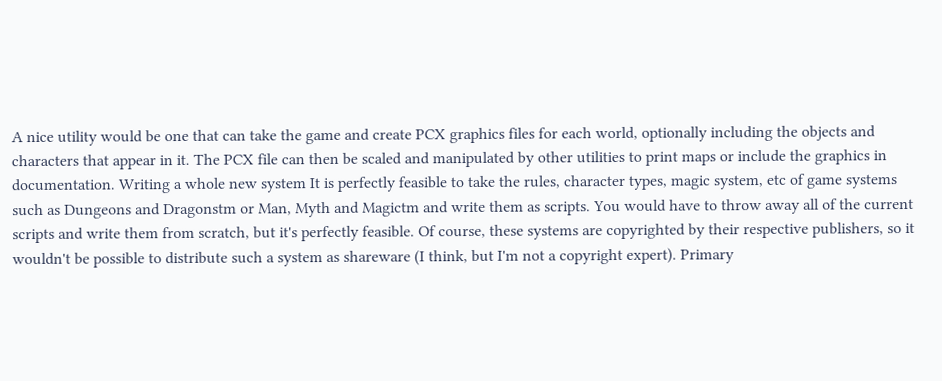A nice utility would be one that can take the game and create PCX graphics files for each world, optionally including the objects and characters that appear in it. The PCX file can then be scaled and manipulated by other utilities to print maps or include the graphics in documentation. Writing a whole new system It is perfectly feasible to take the rules, character types, magic system, etc of game systems such as Dungeons and Dragonstm or Man, Myth and Magictm and write them as scripts. You would have to throw away all of the current scripts and write them from scratch, but it's perfectly feasible. Of course, these systems are copyrighted by their respective publishers, so it wouldn't be possible to distribute such a system as shareware (I think, but I'm not a copyright expert). Primary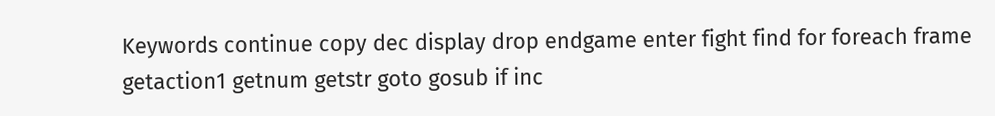Keywords continue copy dec display drop endgame enter fight find for foreach frame getaction1 getnum getstr goto gosub if inc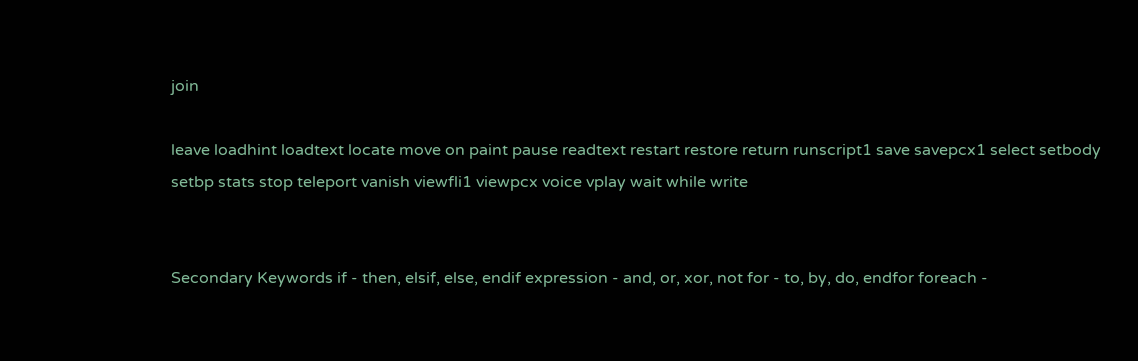join

leave loadhint loadtext locate move on paint pause readtext restart restore return runscript1 save savepcx1 select setbody setbp stats stop teleport vanish viewfli1 viewpcx voice vplay wait while write


Secondary Keywords if - then, elsif, else, endif expression - and, or, xor, not for - to, by, do, endfor foreach -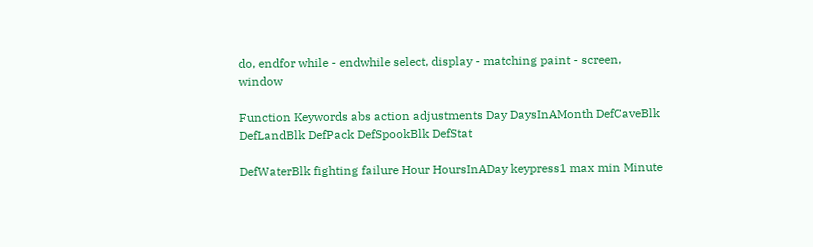do, endfor while - endwhile select, display - matching paint - screen, window

Function Keywords abs action adjustments Day DaysInAMonth DefCaveBlk DefLandBlk DefPack DefSpookBlk DefStat

DefWaterBlk fighting failure Hour HoursInADay keypress1 max min Minute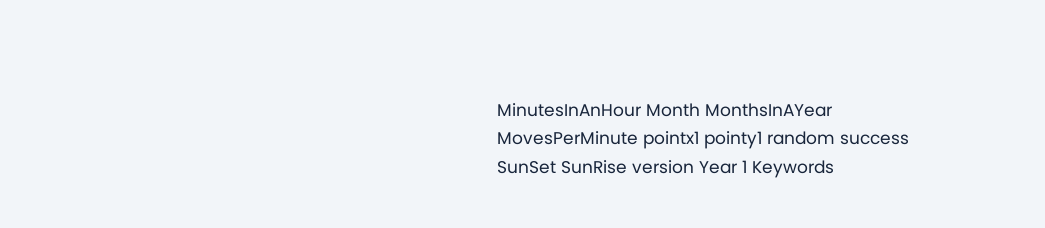MinutesInAnHour Month MonthsInAYear MovesPerMinute pointx1 pointy1 random success SunSet SunRise version Year 1 Keywords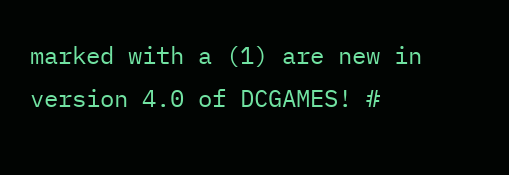marked with a (1) are new in version 4.0 of DCGAMES! #